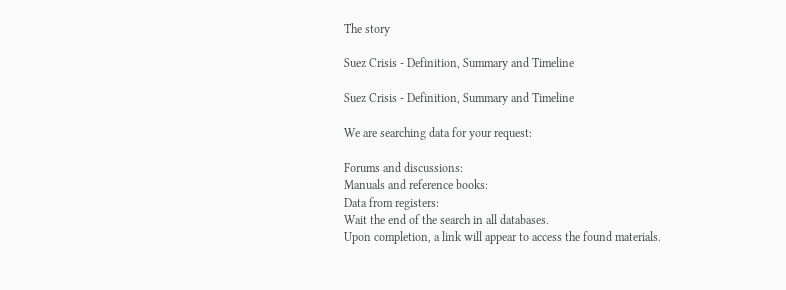The story

Suez Crisis - Definition, Summary and Timeline

Suez Crisis - Definition, Summary and Timeline

We are searching data for your request:

Forums and discussions:
Manuals and reference books:
Data from registers:
Wait the end of the search in all databases.
Upon completion, a link will appear to access the found materials.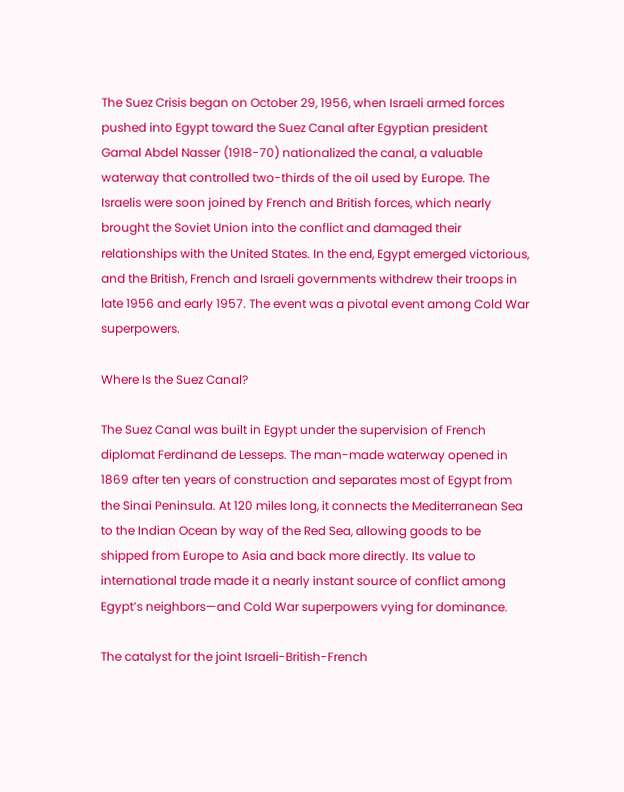The Suez Crisis began on October 29, 1956, when Israeli armed forces pushed into Egypt toward the Suez Canal after Egyptian president Gamal Abdel Nasser (1918-70) nationalized the canal, a valuable waterway that controlled two-thirds of the oil used by Europe. The Israelis were soon joined by French and British forces, which nearly brought the Soviet Union into the conflict and damaged their relationships with the United States. In the end, Egypt emerged victorious, and the British, French and Israeli governments withdrew their troops in late 1956 and early 1957. The event was a pivotal event among Cold War superpowers.

Where Is the Suez Canal?

The Suez Canal was built in Egypt under the supervision of French diplomat Ferdinand de Lesseps. The man-made waterway opened in 1869 after ten years of construction and separates most of Egypt from the Sinai Peninsula. At 120 miles long, it connects the Mediterranean Sea to the Indian Ocean by way of the Red Sea, allowing goods to be shipped from Europe to Asia and back more directly. Its value to international trade made it a nearly instant source of conflict among Egypt’s neighbors—and Cold War superpowers vying for dominance.

The catalyst for the joint Israeli-British-French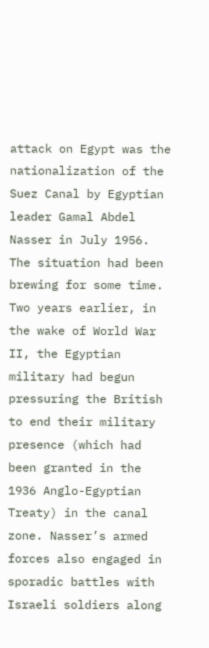attack on Egypt was the nationalization of the Suez Canal by Egyptian leader Gamal Abdel Nasser in July 1956. The situation had been brewing for some time. Two years earlier, in the wake of World War II, the Egyptian military had begun pressuring the British to end their military presence (which had been granted in the 1936 Anglo-Egyptian Treaty) in the canal zone. Nasser’s armed forces also engaged in sporadic battles with Israeli soldiers along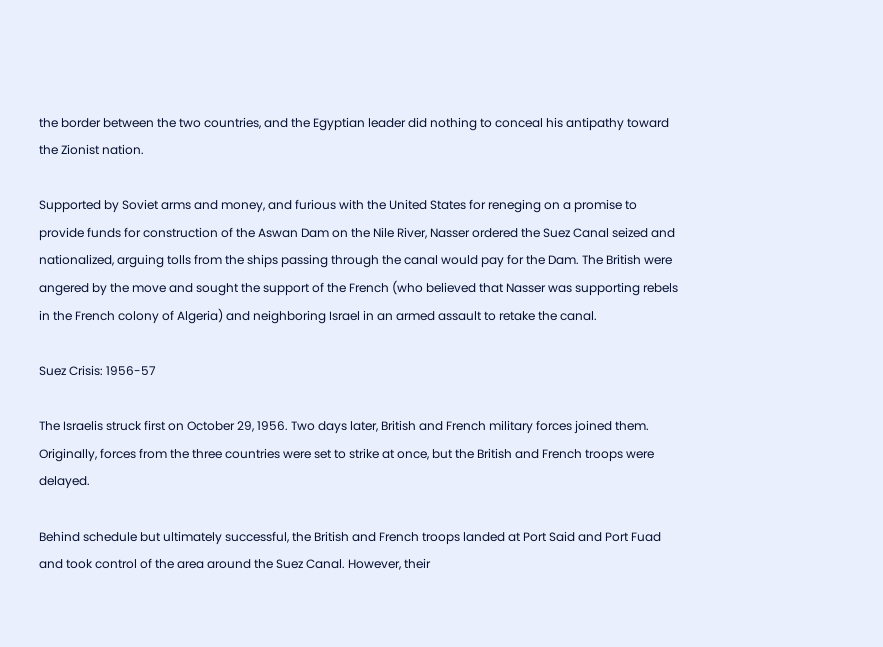the border between the two countries, and the Egyptian leader did nothing to conceal his antipathy toward the Zionist nation.

Supported by Soviet arms and money, and furious with the United States for reneging on a promise to provide funds for construction of the Aswan Dam on the Nile River, Nasser ordered the Suez Canal seized and nationalized, arguing tolls from the ships passing through the canal would pay for the Dam. The British were angered by the move and sought the support of the French (who believed that Nasser was supporting rebels in the French colony of Algeria) and neighboring Israel in an armed assault to retake the canal.

Suez Crisis: 1956-57

The Israelis struck first on October 29, 1956. Two days later, British and French military forces joined them. Originally, forces from the three countries were set to strike at once, but the British and French troops were delayed.

Behind schedule but ultimately successful, the British and French troops landed at Port Said and Port Fuad and took control of the area around the Suez Canal. However, their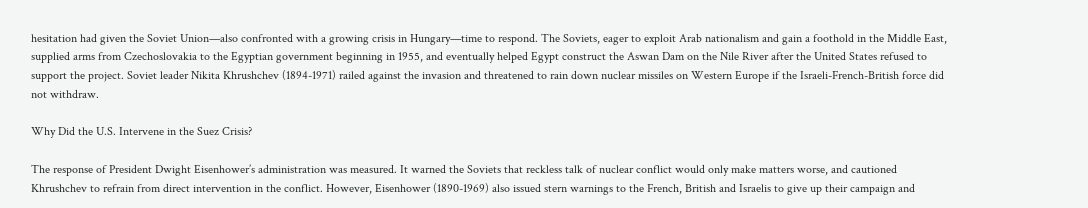hesitation had given the Soviet Union—also confronted with a growing crisis in Hungary—time to respond. The Soviets, eager to exploit Arab nationalism and gain a foothold in the Middle East, supplied arms from Czechoslovakia to the Egyptian government beginning in 1955, and eventually helped Egypt construct the Aswan Dam on the Nile River after the United States refused to support the project. Soviet leader Nikita Khrushchev (1894-1971) railed against the invasion and threatened to rain down nuclear missiles on Western Europe if the Israeli-French-British force did not withdraw.

Why Did the U.S. Intervene in the Suez Crisis?

The response of President Dwight Eisenhower’s administration was measured. It warned the Soviets that reckless talk of nuclear conflict would only make matters worse, and cautioned Khrushchev to refrain from direct intervention in the conflict. However, Eisenhower (1890-1969) also issued stern warnings to the French, British and Israelis to give up their campaign and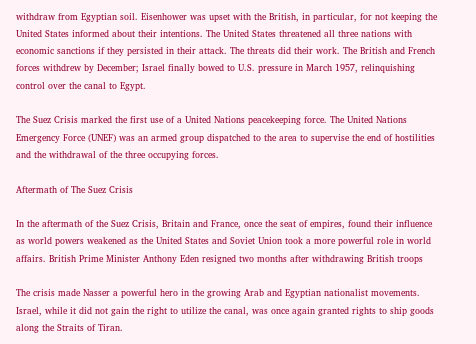withdraw from Egyptian soil. Eisenhower was upset with the British, in particular, for not keeping the United States informed about their intentions. The United States threatened all three nations with economic sanctions if they persisted in their attack. The threats did their work. The British and French forces withdrew by December; Israel finally bowed to U.S. pressure in March 1957, relinquishing control over the canal to Egypt.

The Suez Crisis marked the first use of a United Nations peacekeeping force. The United Nations Emergency Force (UNEF) was an armed group dispatched to the area to supervise the end of hostilities and the withdrawal of the three occupying forces.

Aftermath of The Suez Crisis

In the aftermath of the Suez Crisis, Britain and France, once the seat of empires, found their influence as world powers weakened as the United States and Soviet Union took a more powerful role in world affairs. British Prime Minister Anthony Eden resigned two months after withdrawing British troops

The crisis made Nasser a powerful hero in the growing Arab and Egyptian nationalist movements. Israel, while it did not gain the right to utilize the canal, was once again granted rights to ship goods along the Straits of Tiran.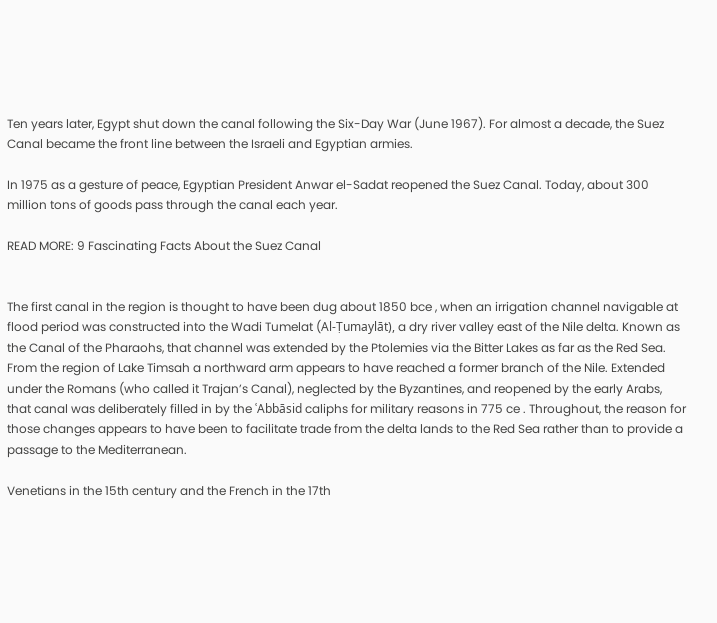Ten years later, Egypt shut down the canal following the Six-Day War (June 1967). For almost a decade, the Suez Canal became the front line between the Israeli and Egyptian armies.

In 1975 as a gesture of peace, Egyptian President Anwar el-Sadat reopened the Suez Canal. Today, about 300 million tons of goods pass through the canal each year.

READ MORE: 9 Fascinating Facts About the Suez Canal


The first canal in the region is thought to have been dug about 1850 bce , when an irrigation channel navigable at flood period was constructed into the Wadi Tumelat (Al-Ṭumaylāt), a dry river valley east of the Nile delta. Known as the Canal of the Pharaohs, that channel was extended by the Ptolemies via the Bitter Lakes as far as the Red Sea. From the region of Lake Timsah a northward arm appears to have reached a former branch of the Nile. Extended under the Romans (who called it Trajan’s Canal), neglected by the Byzantines, and reopened by the early Arabs, that canal was deliberately filled in by the ʿAbbāsid caliphs for military reasons in 775 ce . Throughout, the reason for those changes appears to have been to facilitate trade from the delta lands to the Red Sea rather than to provide a passage to the Mediterranean.

Venetians in the 15th century and the French in the 17th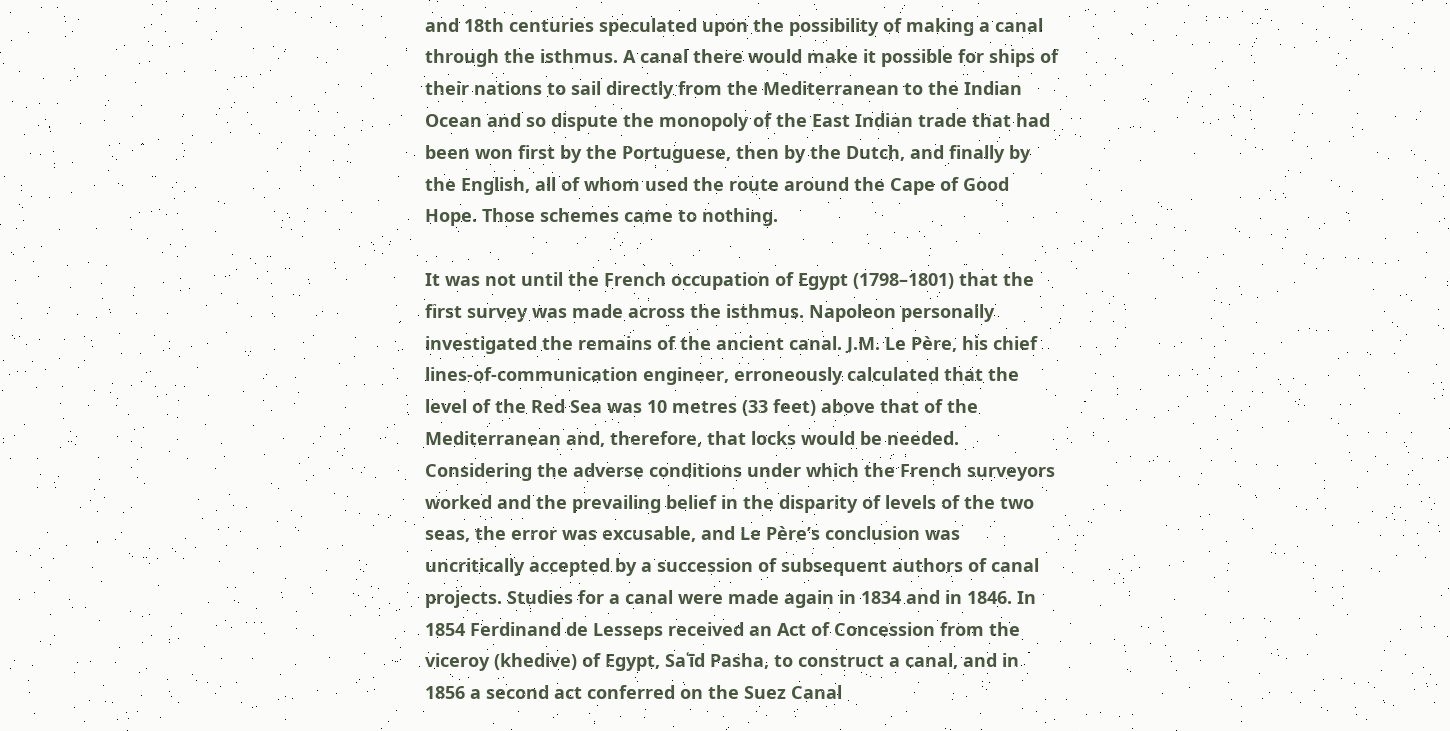and 18th centuries speculated upon the possibility of making a canal through the isthmus. A canal there would make it possible for ships of their nations to sail directly from the Mediterranean to the Indian Ocean and so dispute the monopoly of the East Indian trade that had been won first by the Portuguese, then by the Dutch, and finally by the English, all of whom used the route around the Cape of Good Hope. Those schemes came to nothing.

It was not until the French occupation of Egypt (1798–1801) that the first survey was made across the isthmus. Napoleon personally investigated the remains of the ancient canal. J.M. Le Père, his chief lines-of-communication engineer, erroneously calculated that the level of the Red Sea was 10 metres (33 feet) above that of the Mediterranean and, therefore, that locks would be needed. Considering the adverse conditions under which the French surveyors worked and the prevailing belief in the disparity of levels of the two seas, the error was excusable, and Le Père’s conclusion was uncritically accepted by a succession of subsequent authors of canal projects. Studies for a canal were made again in 1834 and in 1846. In 1854 Ferdinand de Lesseps received an Act of Concession from the viceroy (khedive) of Egypt, Saʿīd Pasha, to construct a canal, and in 1856 a second act conferred on the Suez Canal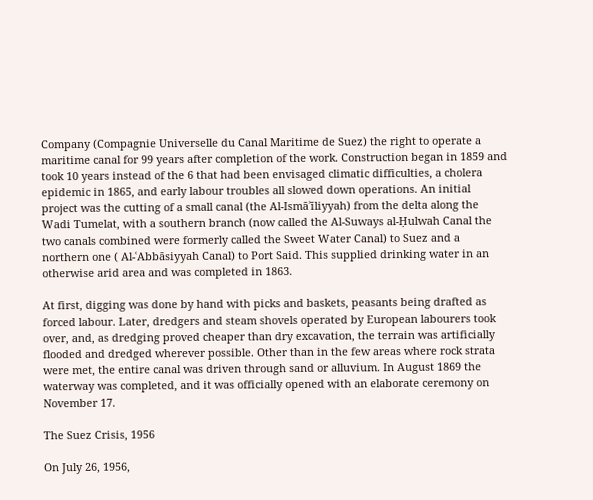Company (Compagnie Universelle du Canal Maritime de Suez) the right to operate a maritime canal for 99 years after completion of the work. Construction began in 1859 and took 10 years instead of the 6 that had been envisaged climatic difficulties, a cholera epidemic in 1865, and early labour troubles all slowed down operations. An initial project was the cutting of a small canal (the Al-Ismāʾīliyyah) from the delta along the Wadi Tumelat, with a southern branch (now called the Al-Suways al-Ḥulwah Canal the two canals combined were formerly called the Sweet Water Canal) to Suez and a northern one ( Al-ʿAbbāsiyyah Canal) to Port Said. This supplied drinking water in an otherwise arid area and was completed in 1863.

At first, digging was done by hand with picks and baskets, peasants being drafted as forced labour. Later, dredgers and steam shovels operated by European labourers took over, and, as dredging proved cheaper than dry excavation, the terrain was artificially flooded and dredged wherever possible. Other than in the few areas where rock strata were met, the entire canal was driven through sand or alluvium. In August 1869 the waterway was completed, and it was officially opened with an elaborate ceremony on November 17.

The Suez Crisis, 1956

On July 26, 1956,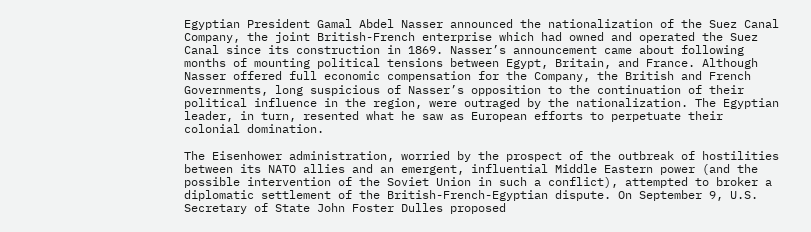Egyptian President Gamal Abdel Nasser announced the nationalization of the Suez Canal Company, the joint British-French enterprise which had owned and operated the Suez Canal since its construction in 1869. Nasser’s announcement came about following months of mounting political tensions between Egypt, Britain, and France. Although Nasser offered full economic compensation for the Company, the British and French Governments, long suspicious of Nasser’s opposition to the continuation of their political influence in the region, were outraged by the nationalization. The Egyptian leader, in turn, resented what he saw as European efforts to perpetuate their colonial domination.

The Eisenhower administration, worried by the prospect of the outbreak of hostilities between its NATO allies and an emergent, influential Middle Eastern power (and the possible intervention of the Soviet Union in such a conflict), attempted to broker a diplomatic settlement of the British-French-Egyptian dispute. On September 9, U.S. Secretary of State John Foster Dulles proposed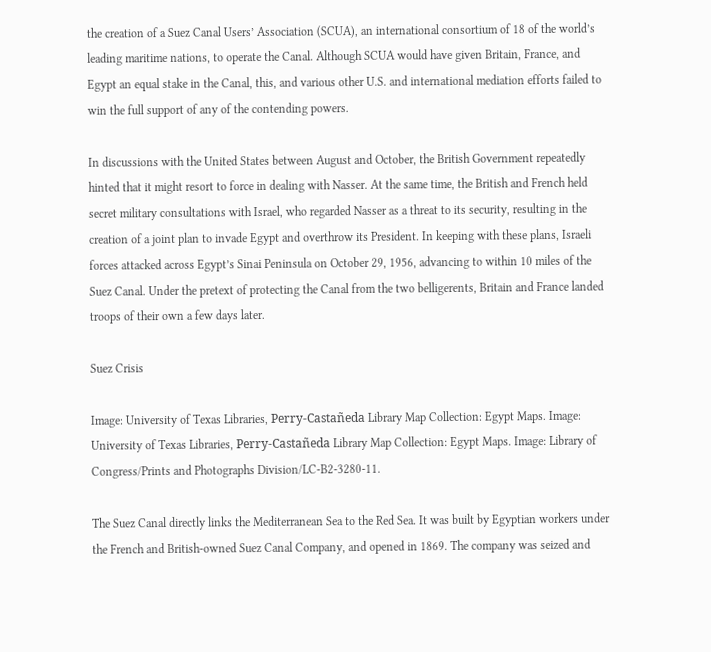the creation of a Suez Canal Users’ Association (SCUA), an international consortium of 18 of the world’s leading maritime nations, to operate the Canal. Although SCUA would have given Britain, France, and Egypt an equal stake in the Canal, this, and various other U.S. and international mediation efforts failed to win the full support of any of the contending powers.

In discussions with the United States between August and October, the British Government repeatedly hinted that it might resort to force in dealing with Nasser. At the same time, the British and French held secret military consultations with Israel, who regarded Nasser as a threat to its security, resulting in the creation of a joint plan to invade Egypt and overthrow its President. In keeping with these plans, Israeli forces attacked across Egypt’s Sinai Peninsula on October 29, 1956, advancing to within 10 miles of the Suez Canal. Under the pretext of protecting the Canal from the two belligerents, Britain and France landed troops of their own a few days later.

Suez Crisis

Image: University of Texas Libraries, Perry-Castañeda Library Map Collection: Egypt Maps. Image: University of Texas Libraries, Perry-Castañeda Library Map Collection: Egypt Maps. Image: Library of Congress/Prints and Photographs Division/LC-B2-3280-11.

The Suez Canal directly links the Mediterranean Sea to the Red Sea. It was built by Egyptian workers under the French and British-owned Suez Canal Company, and opened in 1869. The company was seized and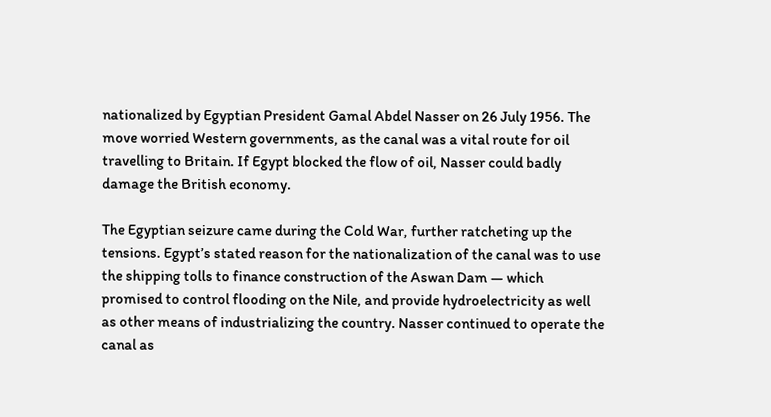nationalized by Egyptian President Gamal Abdel Nasser on 26 July 1956. The move worried Western governments, as the canal was a vital route for oil travelling to Britain. If Egypt blocked the flow of oil, Nasser could badly damage the British economy.

The Egyptian seizure came during the Cold War, further ratcheting up the tensions. Egypt’s stated reason for the nationalization of the canal was to use the shipping tolls to finance construction of the Aswan Dam — which promised to control flooding on the Nile, and provide hydroelectricity as well as other means of industrializing the country. Nasser continued to operate the canal as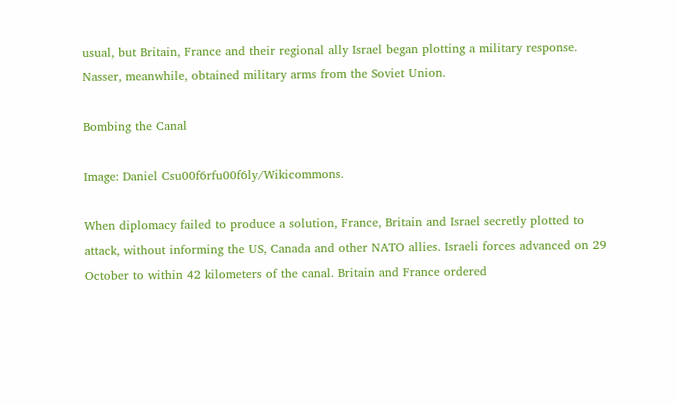usual, but Britain, France and their regional ally Israel began plotting a military response. Nasser, meanwhile, obtained military arms from the Soviet Union.

Bombing the Canal

Image: Daniel Csu00f6rfu00f6ly/Wikicommons.

When diplomacy failed to produce a solution, France, Britain and Israel secretly plotted to attack, without informing the US, Canada and other NATO allies. Israeli forces advanced on 29 October to within 42 kilometers of the canal. Britain and France ordered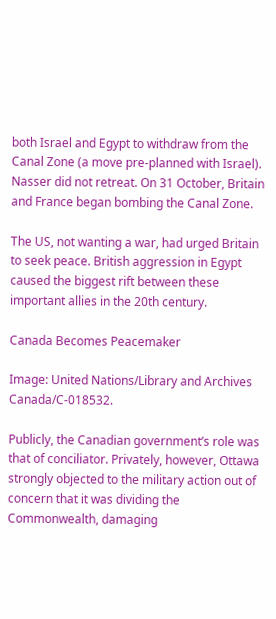both Israel and Egypt to withdraw from the Canal Zone (a move pre-planned with Israel). Nasser did not retreat. On 31 October, Britain and France began bombing the Canal Zone.

The US, not wanting a war, had urged Britain to seek peace. British aggression in Egypt caused the biggest rift between these important allies in the 20th century.

Canada Becomes Peacemaker

Image: United Nations/Library and Archives Canada/C-018532.

Publicly, the Canadian government’s role was that of conciliator. Privately, however, Ottawa strongly objected to the military action out of concern that it was dividing the Commonwealth, damaging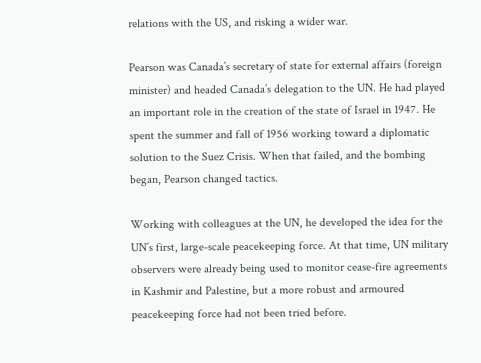relations with the US, and risking a wider war.

Pearson was Canada’s secretary of state for external affairs (foreign minister) and headed Canada’s delegation to the UN. He had played an important role in the creation of the state of Israel in 1947. He spent the summer and fall of 1956 working toward a diplomatic solution to the Suez Crisis. When that failed, and the bombing began, Pearson changed tactics.

Working with colleagues at the UN, he developed the idea for the UN’s first, large-scale peacekeeping force. At that time, UN military observers were already being used to monitor cease-fire agreements in Kashmir and Palestine, but a more robust and armoured peacekeeping force had not been tried before.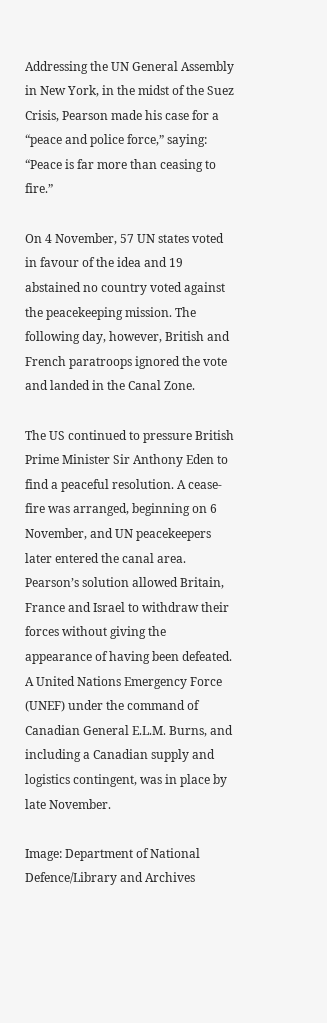Addressing the UN General Assembly in New York, in the midst of the Suez Crisis, Pearson made his case for a “peace and police force,” saying: “Peace is far more than ceasing to fire.”

On 4 November, 57 UN states voted in favour of the idea and 19 abstained no country voted against the peacekeeping mission. The following day, however, British and French paratroops ignored the vote and landed in the Canal Zone.

The US continued to pressure British Prime Minister Sir Anthony Eden to find a peaceful resolution. A cease-fire was arranged, beginning on 6 November, and UN peacekeepers later entered the canal area. Pearson’s solution allowed Britain, France and Israel to withdraw their forces without giving the appearance of having been defeated. A United Nations Emergency Force (UNEF) under the command of Canadian General E.L.M. Burns, and including a Canadian supply and logistics contingent, was in place by late November.

Image: Department of National Defence/Library and Archives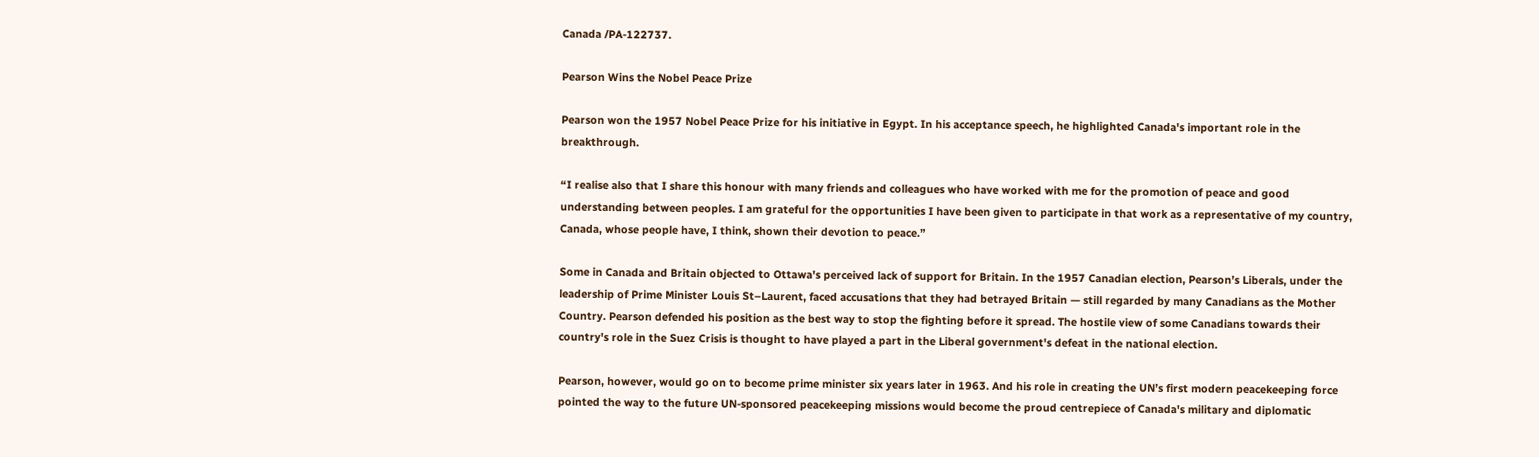Canada /PA-122737.

Pearson Wins the Nobel Peace Prize

Pearson won the 1957 Nobel Peace Prize for his initiative in Egypt. In his acceptance speech, he highlighted Canada's important role in the breakthrough.

“I realise also that I share this honour with many friends and colleagues who have worked with me for the promotion of peace and good understanding between peoples. I am grateful for the opportunities I have been given to participate in that work as a representative of my country, Canada, whose people have, I think, shown their devotion to peace.”

Some in Canada and Britain objected to Ottawa's perceived lack of support for Britain. In the 1957 Canadian election, Pearson’s Liberals, under the leadership of Prime Minister Louis St–Laurent, faced accusations that they had betrayed Britain — still regarded by many Canadians as the Mother Country. Pearson defended his position as the best way to stop the fighting before it spread. The hostile view of some Canadians towards their country's role in the Suez Crisis is thought to have played a part in the Liberal government's defeat in the national election.

Pearson, however, would go on to become prime minister six years later in 1963. And his role in creating the UN’s first modern peacekeeping force pointed the way to the future UN-sponsored peacekeeping missions would become the proud centrepiece of Canada's military and diplomatic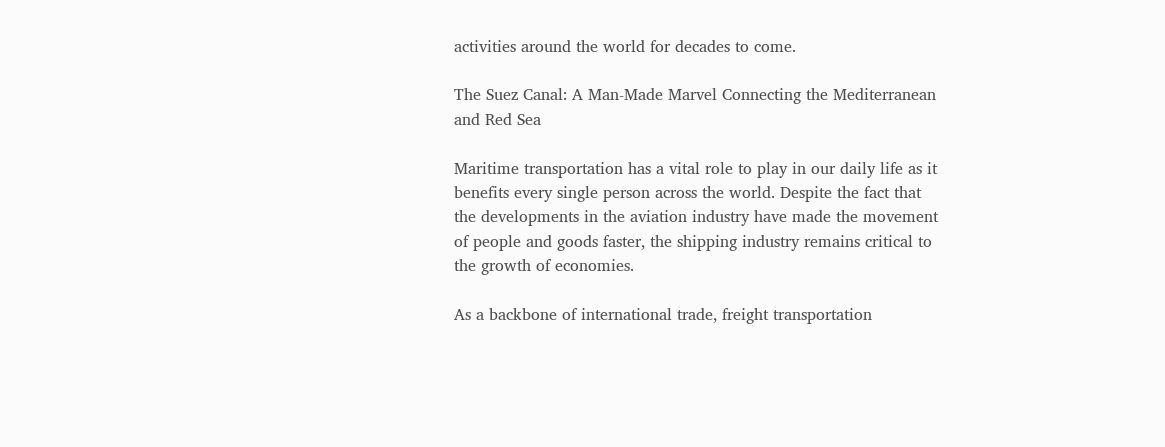activities around the world for decades to come.

The Suez Canal: A Man-Made Marvel Connecting the Mediterranean and Red Sea

Maritime transportation has a vital role to play in our daily life as it benefits every single person across the world. Despite the fact that the developments in the aviation industry have made the movement of people and goods faster, the shipping industry remains critical to the growth of economies.

As a backbone of international trade, freight transportation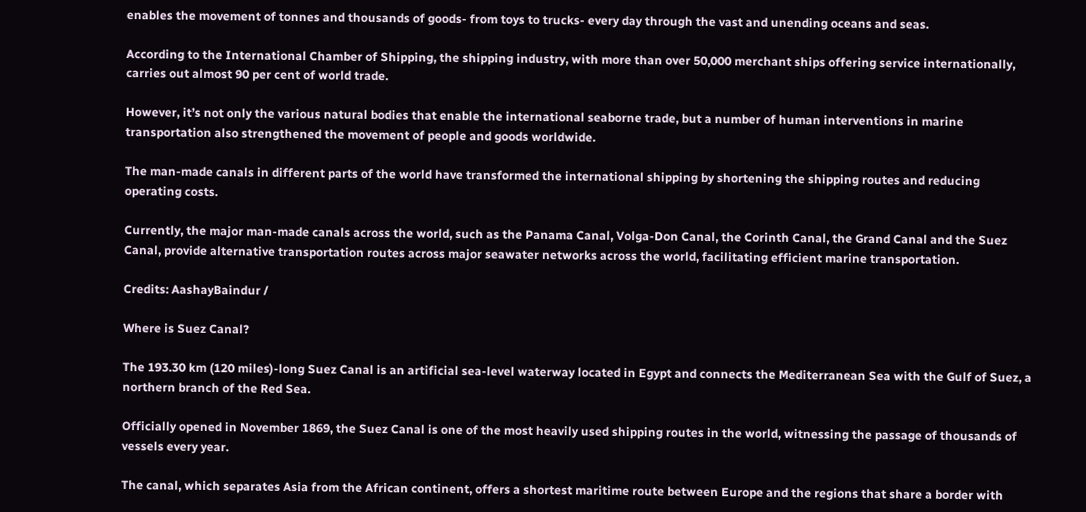enables the movement of tonnes and thousands of goods- from toys to trucks- every day through the vast and unending oceans and seas.

According to the International Chamber of Shipping, the shipping industry, with more than over 50,000 merchant ships offering service internationally, carries out almost 90 per cent of world trade.

However, it’s not only the various natural bodies that enable the international seaborne trade, but a number of human interventions in marine transportation also strengthened the movement of people and goods worldwide.

The man-made canals in different parts of the world have transformed the international shipping by shortening the shipping routes and reducing operating costs.

Currently, the major man-made canals across the world, such as the Panama Canal, Volga-Don Canal, the Corinth Canal, the Grand Canal and the Suez Canal, provide alternative transportation routes across major seawater networks across the world, facilitating efficient marine transportation.

Credits: AashayBaindur /

Where is Suez Canal?

The 193.30 km (120 miles)-long Suez Canal is an artificial sea-level waterway located in Egypt and connects the Mediterranean Sea with the Gulf of Suez, a northern branch of the Red Sea.

Officially opened in November 1869, the Suez Canal is one of the most heavily used shipping routes in the world, witnessing the passage of thousands of vessels every year.

The canal, which separates Asia from the African continent, offers a shortest maritime route between Europe and the regions that share a border with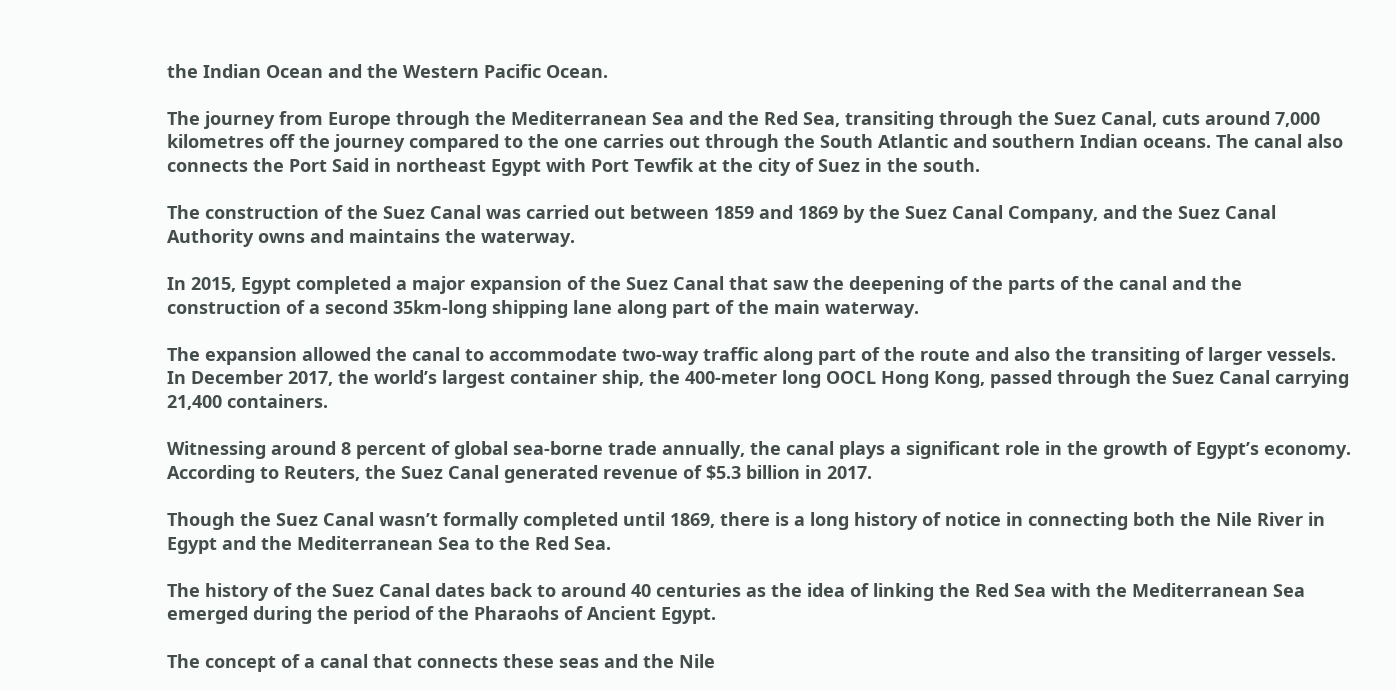the Indian Ocean and the Western Pacific Ocean.

The journey from Europe through the Mediterranean Sea and the Red Sea, transiting through the Suez Canal, cuts around 7,000 kilometres off the journey compared to the one carries out through the South Atlantic and southern Indian oceans. The canal also connects the Port Said in northeast Egypt with Port Tewfik at the city of Suez in the south.

The construction of the Suez Canal was carried out between 1859 and 1869 by the Suez Canal Company, and the Suez Canal Authority owns and maintains the waterway.

In 2015, Egypt completed a major expansion of the Suez Canal that saw the deepening of the parts of the canal and the construction of a second 35km-long shipping lane along part of the main waterway.

The expansion allowed the canal to accommodate two-way traffic along part of the route and also the transiting of larger vessels. In December 2017, the world’s largest container ship, the 400-meter long OOCL Hong Kong, passed through the Suez Canal carrying 21,400 containers.

Witnessing around 8 percent of global sea-borne trade annually, the canal plays a significant role in the growth of Egypt’s economy. According to Reuters, the Suez Canal generated revenue of $5.3 billion in 2017.

Though the Suez Canal wasn’t formally completed until 1869, there is a long history of notice in connecting both the Nile River in Egypt and the Mediterranean Sea to the Red Sea.

The history of the Suez Canal dates back to around 40 centuries as the idea of linking the Red Sea with the Mediterranean Sea emerged during the period of the Pharaohs of Ancient Egypt.

The concept of a canal that connects these seas and the Nile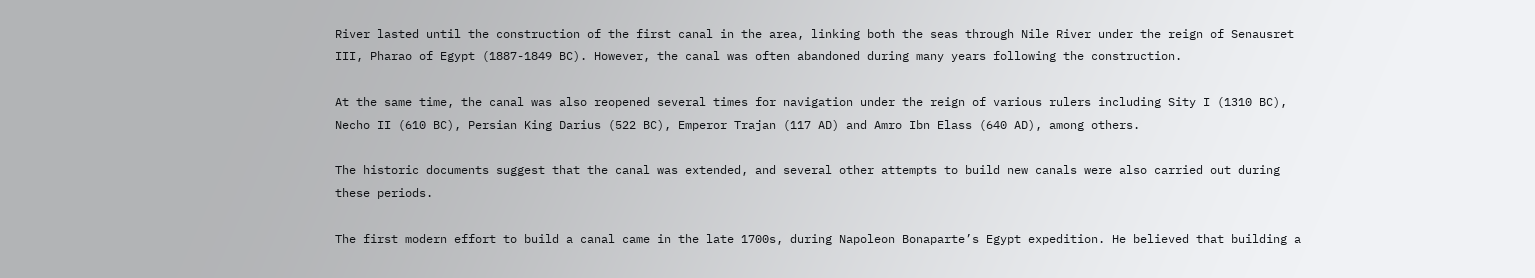River lasted until the construction of the first canal in the area, linking both the seas through Nile River under the reign of Senausret III, Pharao of Egypt (1887-1849 BC). However, the canal was often abandoned during many years following the construction.

At the same time, the canal was also reopened several times for navigation under the reign of various rulers including Sity I (1310 BC), Necho II (610 BC), Persian King Darius (522 BC), Emperor Trajan (117 AD) and Amro Ibn Elass (640 AD), among others.

The historic documents suggest that the canal was extended, and several other attempts to build new canals were also carried out during these periods.

The first modern effort to build a canal came in the late 1700s, during Napoleon Bonaparte’s Egypt expedition. He believed that building a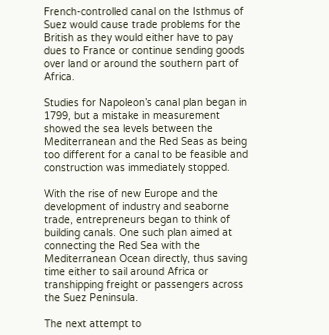French-controlled canal on the Isthmus of Suez would cause trade problems for the British as they would either have to pay dues to France or continue sending goods over land or around the southern part of Africa.

Studies for Napoleon’s canal plan began in 1799, but a mistake in measurement showed the sea levels between the Mediterranean and the Red Seas as being too different for a canal to be feasible and construction was immediately stopped.

With the rise of new Europe and the development of industry and seaborne trade, entrepreneurs began to think of building canals. One such plan aimed at connecting the Red Sea with the Mediterranean Ocean directly, thus saving time either to sail around Africa or transhipping freight or passengers across the Suez Peninsula.

The next attempt to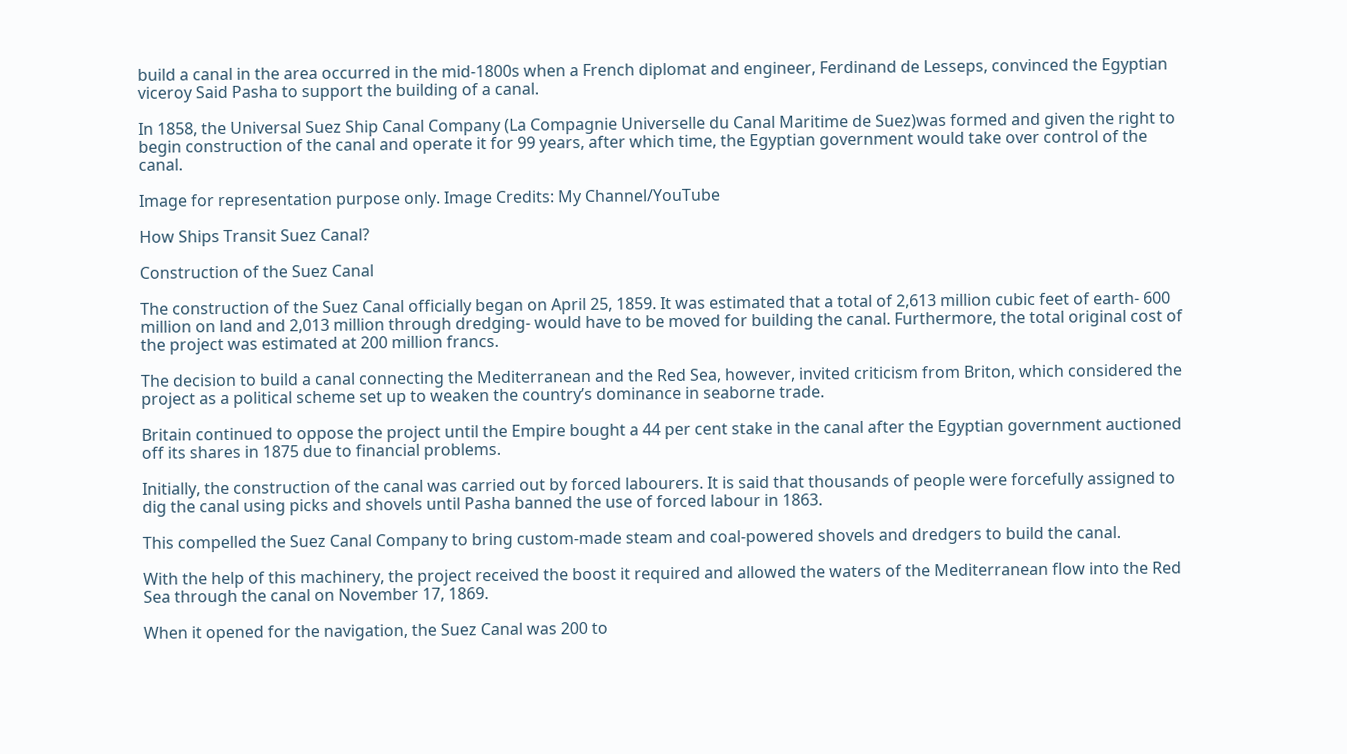build a canal in the area occurred in the mid-1800s when a French diplomat and engineer, Ferdinand de Lesseps, convinced the Egyptian viceroy Said Pasha to support the building of a canal.

In 1858, the Universal Suez Ship Canal Company (La Compagnie Universelle du Canal Maritime de Suez)was formed and given the right to begin construction of the canal and operate it for 99 years, after which time, the Egyptian government would take over control of the canal.

Image for representation purpose only. Image Credits: My Channel/YouTube

How Ships Transit Suez Canal?

Construction of the Suez Canal

The construction of the Suez Canal officially began on April 25, 1859. It was estimated that a total of 2,613 million cubic feet of earth- 600 million on land and 2,013 million through dredging- would have to be moved for building the canal. Furthermore, the total original cost of the project was estimated at 200 million francs.

The decision to build a canal connecting the Mediterranean and the Red Sea, however, invited criticism from Briton, which considered the project as a political scheme set up to weaken the country’s dominance in seaborne trade.

Britain continued to oppose the project until the Empire bought a 44 per cent stake in the canal after the Egyptian government auctioned off its shares in 1875 due to financial problems.

Initially, the construction of the canal was carried out by forced labourers. It is said that thousands of people were forcefully assigned to dig the canal using picks and shovels until Pasha banned the use of forced labour in 1863.

This compelled the Suez Canal Company to bring custom-made steam and coal-powered shovels and dredgers to build the canal.

With the help of this machinery, the project received the boost it required and allowed the waters of the Mediterranean flow into the Red Sea through the canal on November 17, 1869.

When it opened for the navigation, the Suez Canal was 200 to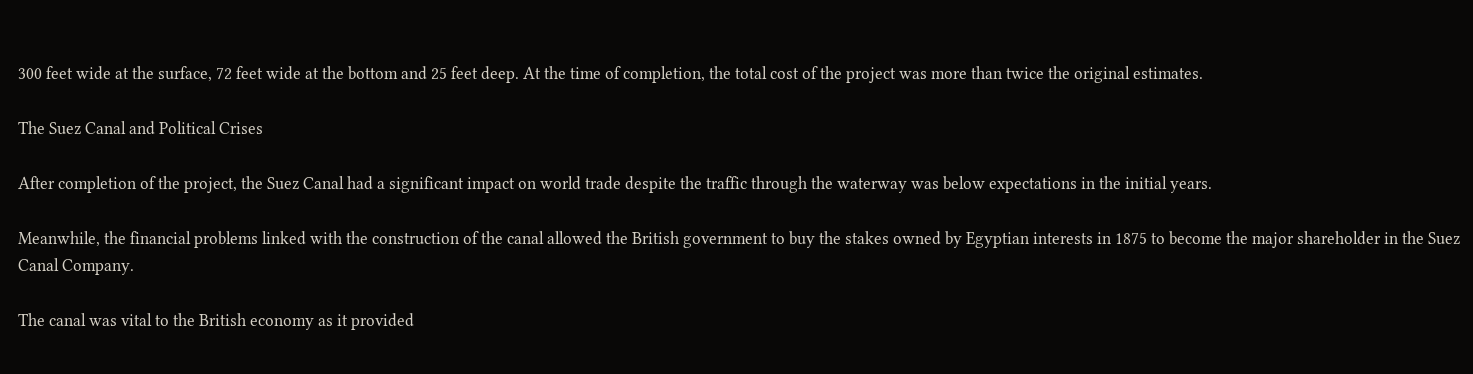300 feet wide at the surface, 72 feet wide at the bottom and 25 feet deep. At the time of completion, the total cost of the project was more than twice the original estimates.

The Suez Canal and Political Crises

After completion of the project, the Suez Canal had a significant impact on world trade despite the traffic through the waterway was below expectations in the initial years.

Meanwhile, the financial problems linked with the construction of the canal allowed the British government to buy the stakes owned by Egyptian interests in 1875 to become the major shareholder in the Suez Canal Company.

The canal was vital to the British economy as it provided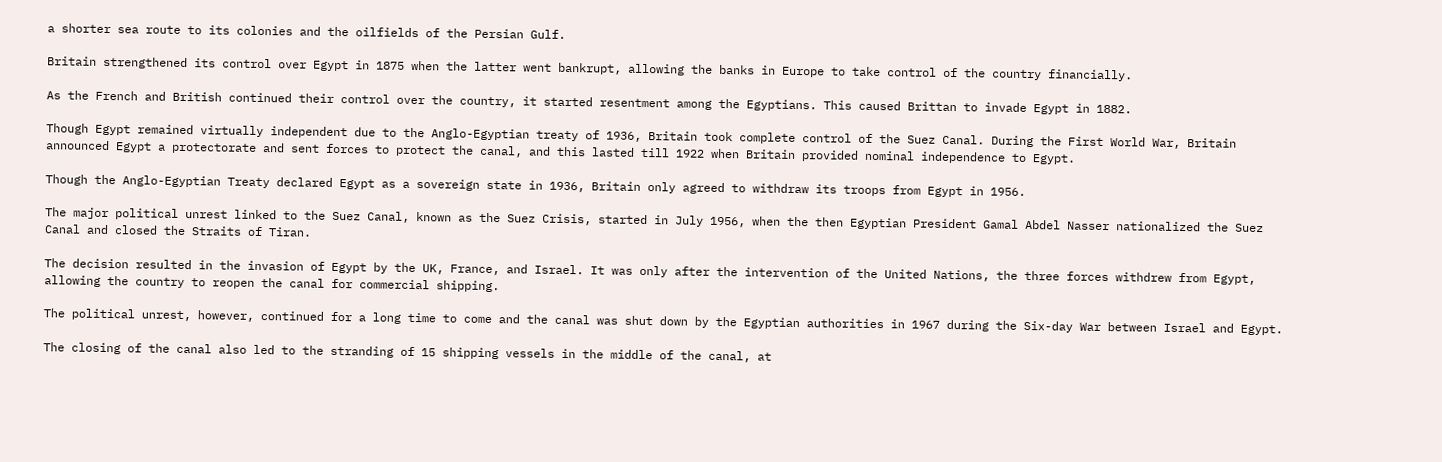a shorter sea route to its colonies and the oilfields of the Persian Gulf.

Britain strengthened its control over Egypt in 1875 when the latter went bankrupt, allowing the banks in Europe to take control of the country financially.

As the French and British continued their control over the country, it started resentment among the Egyptians. This caused Brittan to invade Egypt in 1882.

Though Egypt remained virtually independent due to the Anglo-Egyptian treaty of 1936, Britain took complete control of the Suez Canal. During the First World War, Britain announced Egypt a protectorate and sent forces to protect the canal, and this lasted till 1922 when Britain provided nominal independence to Egypt.

Though the Anglo-Egyptian Treaty declared Egypt as a sovereign state in 1936, Britain only agreed to withdraw its troops from Egypt in 1956.

The major political unrest linked to the Suez Canal, known as the Suez Crisis, started in July 1956, when the then Egyptian President Gamal Abdel Nasser nationalized the Suez Canal and closed the Straits of Tiran.

The decision resulted in the invasion of Egypt by the UK, France, and Israel. It was only after the intervention of the United Nations, the three forces withdrew from Egypt, allowing the country to reopen the canal for commercial shipping.

The political unrest, however, continued for a long time to come and the canal was shut down by the Egyptian authorities in 1967 during the Six-day War between Israel and Egypt.

The closing of the canal also led to the stranding of 15 shipping vessels in the middle of the canal, at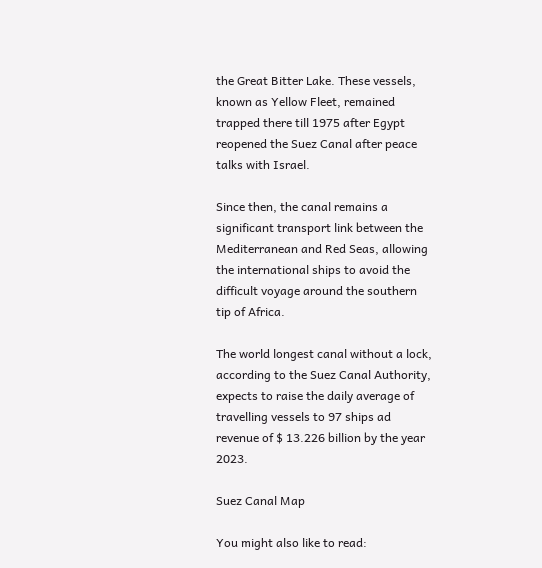the Great Bitter Lake. These vessels, known as Yellow Fleet, remained trapped there till 1975 after Egypt reopened the Suez Canal after peace talks with Israel.

Since then, the canal remains a significant transport link between the Mediterranean and Red Seas, allowing the international ships to avoid the difficult voyage around the southern tip of Africa.

The world longest canal without a lock, according to the Suez Canal Authority, expects to raise the daily average of travelling vessels to 97 ships ad revenue of $ 13.226 billion by the year 2023.

Suez Canal Map

You might also like to read: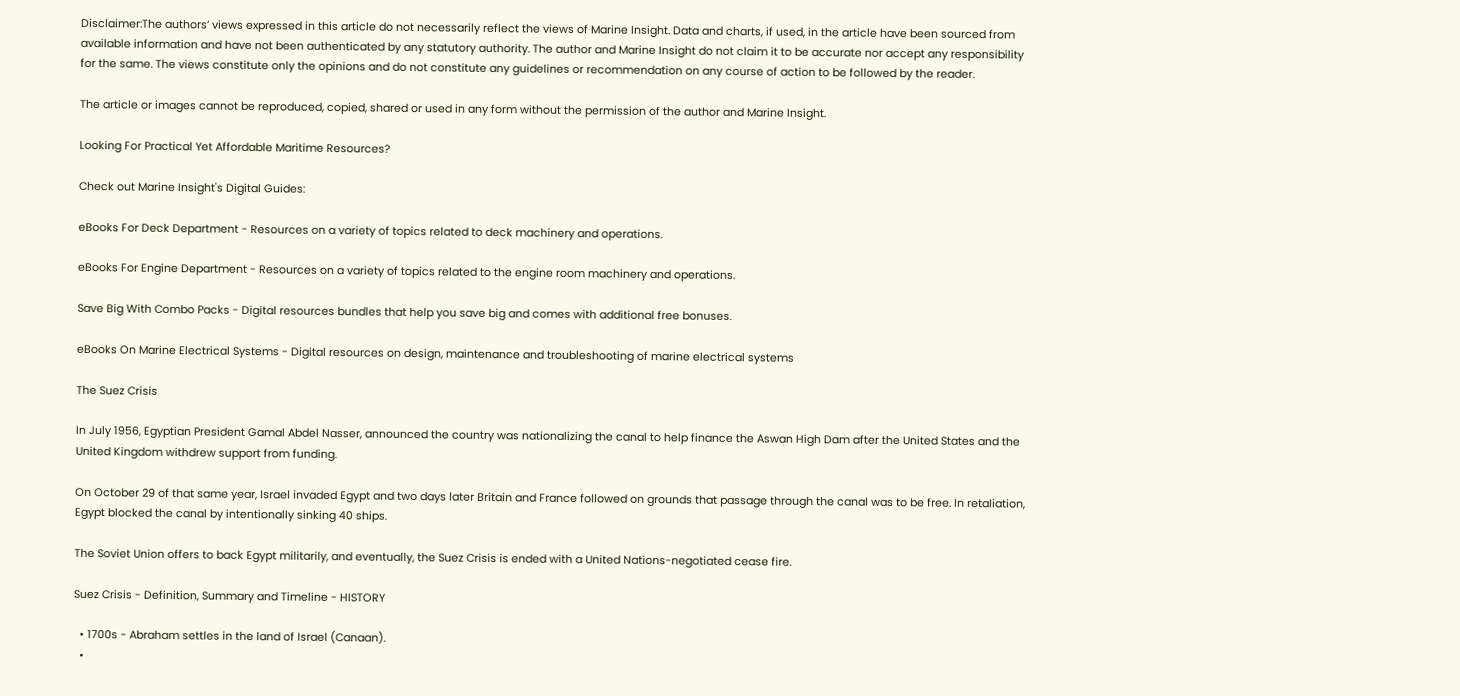Disclaimer:The authors’ views expressed in this article do not necessarily reflect the views of Marine Insight. Data and charts, if used, in the article have been sourced from available information and have not been authenticated by any statutory authority. The author and Marine Insight do not claim it to be accurate nor accept any responsibility for the same. The views constitute only the opinions and do not constitute any guidelines or recommendation on any course of action to be followed by the reader.

The article or images cannot be reproduced, copied, shared or used in any form without the permission of the author and Marine Insight.

Looking For Practical Yet Affordable Maritime Resources?

Check out Marine Insight's Digital Guides:

eBooks For Deck Department - Resources on a variety of topics related to deck machinery and operations.

eBooks For Engine Department - Resources on a variety of topics related to the engine room machinery and operations.

Save Big With Combo Packs - Digital resources bundles that help you save big and comes with additional free bonuses.

eBooks On Marine Electrical Systems - Digital resources on design, maintenance and troubleshooting of marine electrical systems

The Suez Crisis

In July 1956, Egyptian President Gamal Abdel Nasser, announced the country was nationalizing the canal to help finance the Aswan High Dam after the United States and the United Kingdom withdrew support from funding.

On October 29 of that same year, Israel invaded Egypt and two days later Britain and France followed on grounds that passage through the canal was to be free. In retaliation, Egypt blocked the canal by intentionally sinking 40 ships.

The Soviet Union offers to back Egypt militarily, and eventually, the Suez Crisis is ended with a United Nations-negotiated cease fire.

Suez Crisis - Definition, Summary and Timeline - HISTORY

  • 1700s - Abraham settles in the land of Israel (Canaan).
  •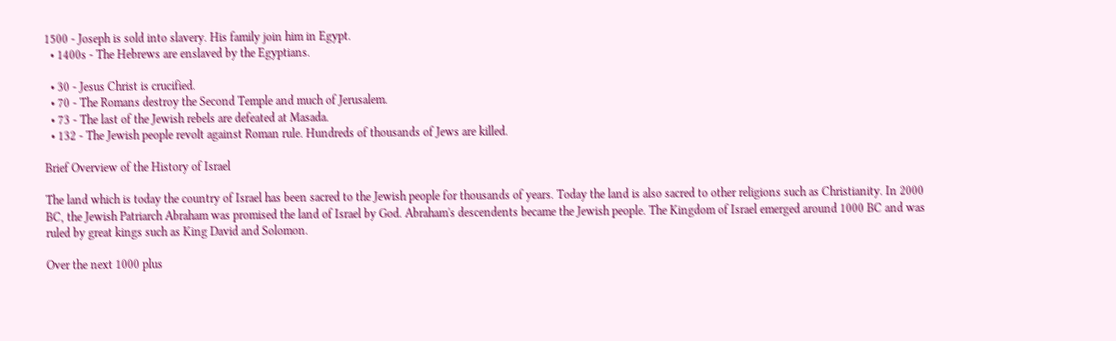1500 - Joseph is sold into slavery. His family join him in Egypt.
  • 1400s - The Hebrews are enslaved by the Egyptians.

  • 30 - Jesus Christ is crucified.
  • 70 - The Romans destroy the Second Temple and much of Jerusalem.
  • 73 - The last of the Jewish rebels are defeated at Masada.
  • 132 - The Jewish people revolt against Roman rule. Hundreds of thousands of Jews are killed.

Brief Overview of the History of Israel

The land which is today the country of Israel has been sacred to the Jewish people for thousands of years. Today the land is also sacred to other religions such as Christianity. In 2000 BC, the Jewish Patriarch Abraham was promised the land of Israel by God. Abraham's descendents became the Jewish people. The Kingdom of Israel emerged around 1000 BC and was ruled by great kings such as King David and Solomon.

Over the next 1000 plus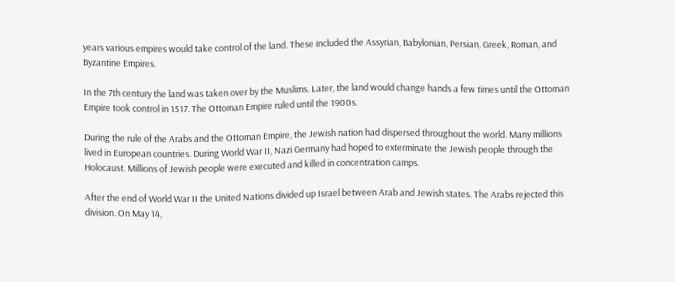years various empires would take control of the land. These included the Assyrian, Babylonian, Persian, Greek, Roman, and Byzantine Empires.

In the 7th century the land was taken over by the Muslims. Later, the land would change hands a few times until the Ottoman Empire took control in 1517. The Ottoman Empire ruled until the 1900s.

During the rule of the Arabs and the Ottoman Empire, the Jewish nation had dispersed throughout the world. Many millions lived in European countries. During World War II, Nazi Germany had hoped to exterminate the Jewish people through the Holocaust. Millions of Jewish people were executed and killed in concentration camps.

After the end of World War II the United Nations divided up Israel between Arab and Jewish states. The Arabs rejected this division. On May 14,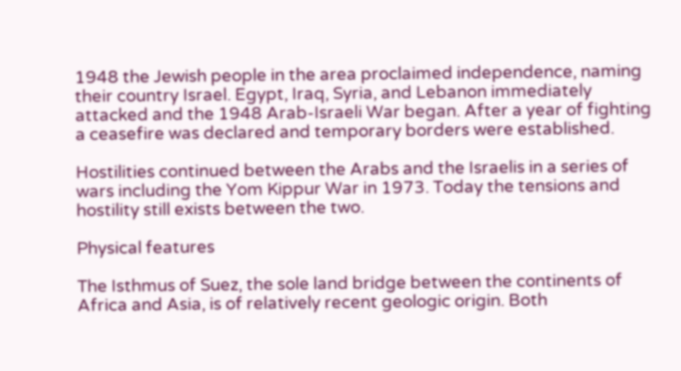1948 the Jewish people in the area proclaimed independence, naming their country Israel. Egypt, Iraq, Syria, and Lebanon immediately attacked and the 1948 Arab-Israeli War began. After a year of fighting a ceasefire was declared and temporary borders were established.

Hostilities continued between the Arabs and the Israelis in a series of wars including the Yom Kippur War in 1973. Today the tensions and hostility still exists between the two.

Physical features

The Isthmus of Suez, the sole land bridge between the continents of Africa and Asia, is of relatively recent geologic origin. Both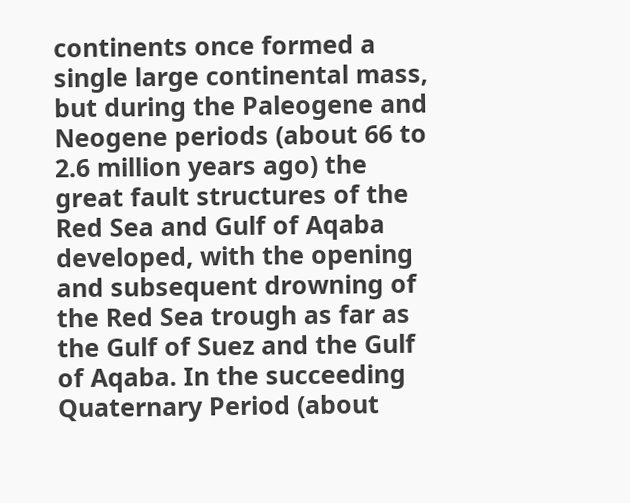continents once formed a single large continental mass, but during the Paleogene and Neogene periods (about 66 to 2.6 million years ago) the great fault structures of the Red Sea and Gulf of Aqaba developed, with the opening and subsequent drowning of the Red Sea trough as far as the Gulf of Suez and the Gulf of Aqaba. In the succeeding Quaternary Period (about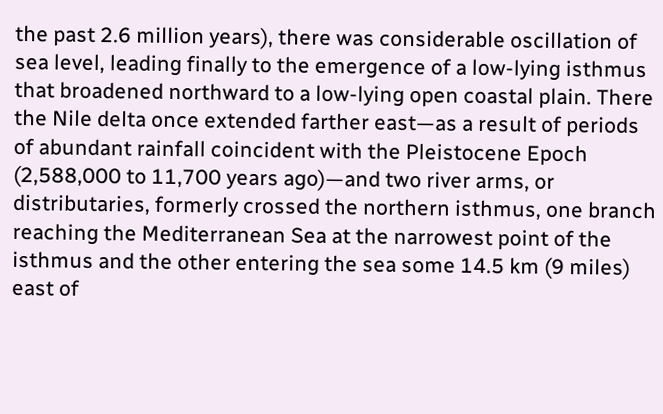the past 2.6 million years), there was considerable oscillation of sea level, leading finally to the emergence of a low-lying isthmus that broadened northward to a low-lying open coastal plain. There the Nile delta once extended farther east—as a result of periods of abundant rainfall coincident with the Pleistocene Epoch (2,588,000 to 11,700 years ago)—and two river arms, or distributaries, formerly crossed the northern isthmus, one branch reaching the Mediterranean Sea at the narrowest point of the isthmus and the other entering the sea some 14.5 km (9 miles) east of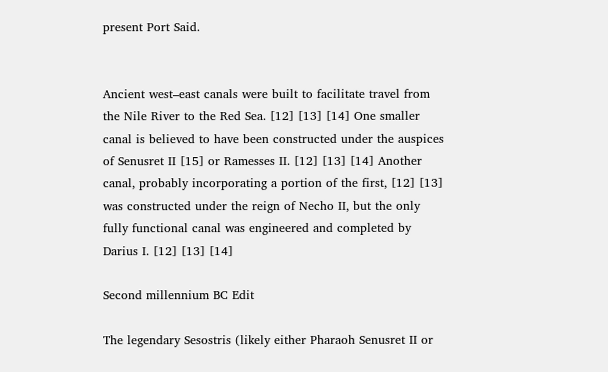present Port Said.


Ancient west–east canals were built to facilitate travel from the Nile River to the Red Sea. [12] [13] [14] One smaller canal is believed to have been constructed under the auspices of Senusret II [15] or Ramesses II. [12] [13] [14] Another canal, probably incorporating a portion of the first, [12] [13] was constructed under the reign of Necho II, but the only fully functional canal was engineered and completed by Darius I. [12] [13] [14]

Second millennium BC Edit

The legendary Sesostris (likely either Pharaoh Senusret II or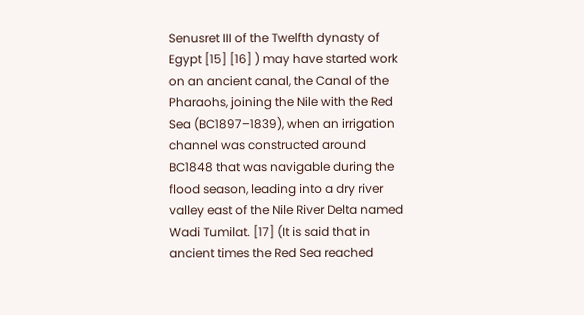Senusret III of the Twelfth dynasty of Egypt [15] [16] ) may have started work on an ancient canal, the Canal of the Pharaohs, joining the Nile with the Red Sea (BC1897–1839), when an irrigation channel was constructed around BC1848 that was navigable during the flood season, leading into a dry river valley east of the Nile River Delta named Wadi Tumilat. [17] (It is said that in ancient times the Red Sea reached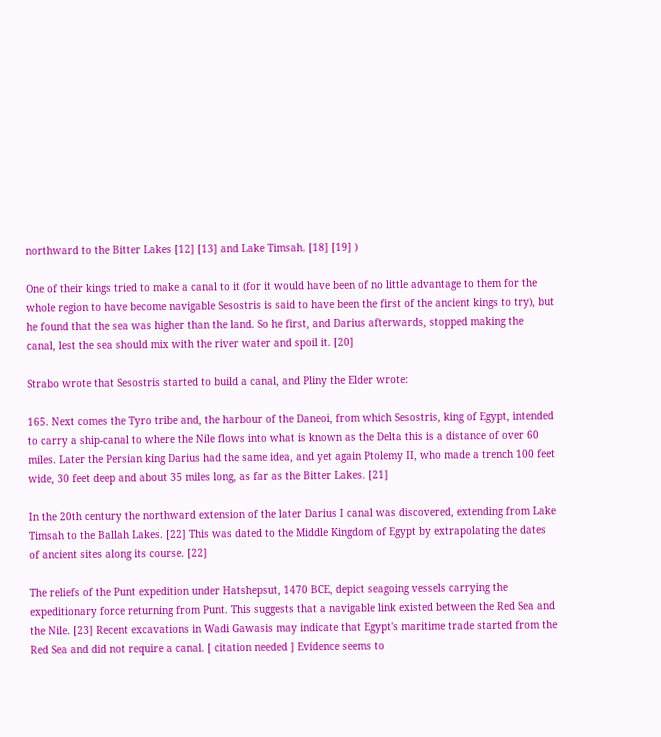northward to the Bitter Lakes [12] [13] and Lake Timsah. [18] [19] )

One of their kings tried to make a canal to it (for it would have been of no little advantage to them for the whole region to have become navigable Sesostris is said to have been the first of the ancient kings to try), but he found that the sea was higher than the land. So he first, and Darius afterwards, stopped making the canal, lest the sea should mix with the river water and spoil it. [20]

Strabo wrote that Sesostris started to build a canal, and Pliny the Elder wrote:

165. Next comes the Tyro tribe and, the harbour of the Daneoi, from which Sesostris, king of Egypt, intended to carry a ship-canal to where the Nile flows into what is known as the Delta this is a distance of over 60 miles. Later the Persian king Darius had the same idea, and yet again Ptolemy II, who made a trench 100 feet wide, 30 feet deep and about 35 miles long, as far as the Bitter Lakes. [21]

In the 20th century the northward extension of the later Darius I canal was discovered, extending from Lake Timsah to the Ballah Lakes. [22] This was dated to the Middle Kingdom of Egypt by extrapolating the dates of ancient sites along its course. [22]

The reliefs of the Punt expedition under Hatshepsut, 1470 BCE, depict seagoing vessels carrying the expeditionary force returning from Punt. This suggests that a navigable link existed between the Red Sea and the Nile. [23] Recent excavations in Wadi Gawasis may indicate that Egypt's maritime trade started from the Red Sea and did not require a canal. [ citation needed ] Evidence seems to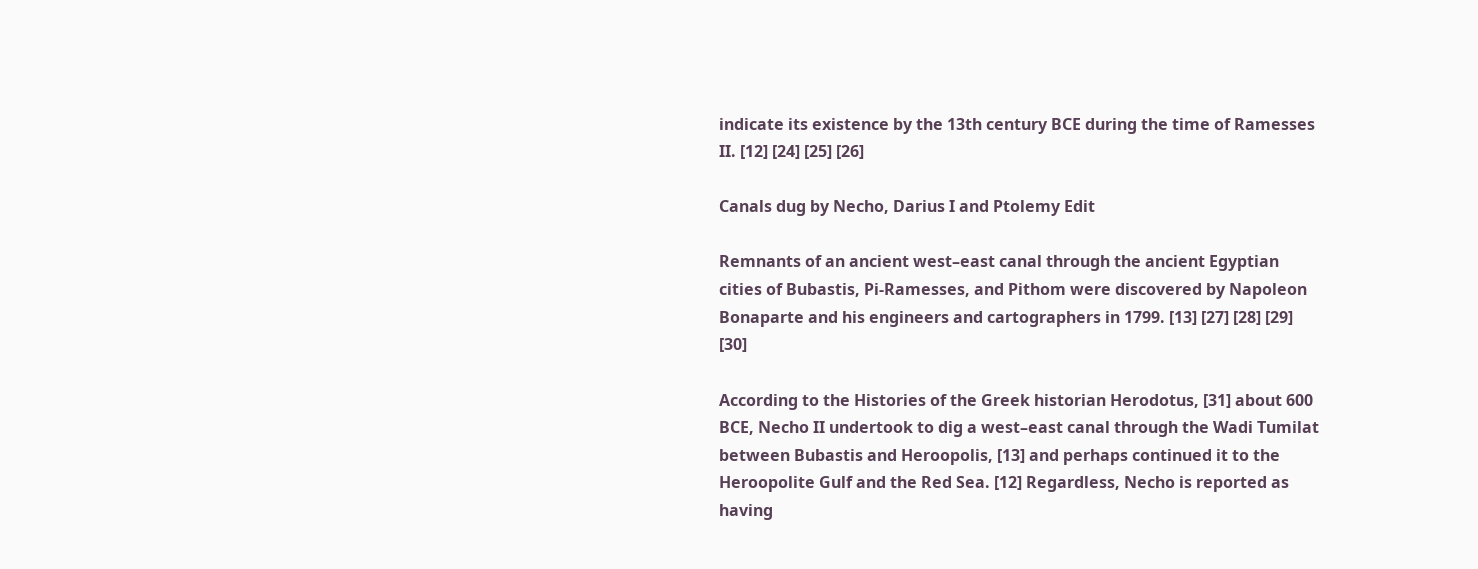indicate its existence by the 13th century BCE during the time of Ramesses II. [12] [24] [25] [26]

Canals dug by Necho, Darius I and Ptolemy Edit

Remnants of an ancient west–east canal through the ancient Egyptian cities of Bubastis, Pi-Ramesses, and Pithom were discovered by Napoleon Bonaparte and his engineers and cartographers in 1799. [13] [27] [28] [29] [30]

According to the Histories of the Greek historian Herodotus, [31] about 600 BCE, Necho II undertook to dig a west–east canal through the Wadi Tumilat between Bubastis and Heroopolis, [13] and perhaps continued it to the Heroopolite Gulf and the Red Sea. [12] Regardless, Necho is reported as having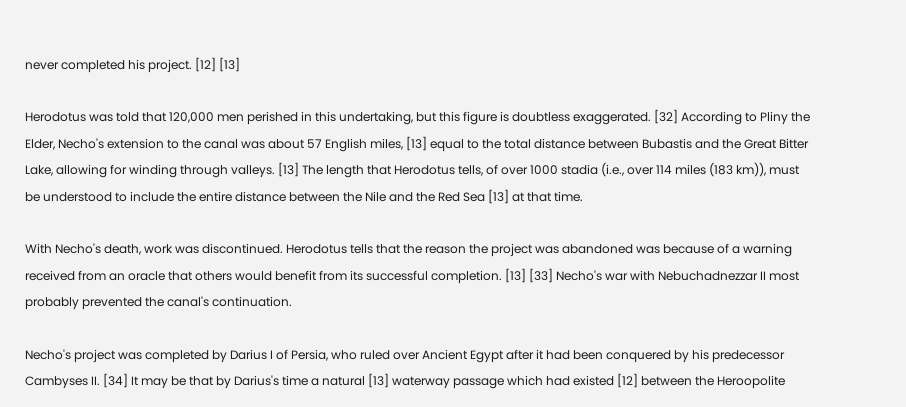never completed his project. [12] [13]

Herodotus was told that 120,000 men perished in this undertaking, but this figure is doubtless exaggerated. [32] According to Pliny the Elder, Necho's extension to the canal was about 57 English miles, [13] equal to the total distance between Bubastis and the Great Bitter Lake, allowing for winding through valleys. [13] The length that Herodotus tells, of over 1000 stadia (i.e., over 114 miles (183 km)), must be understood to include the entire distance between the Nile and the Red Sea [13] at that time.

With Necho's death, work was discontinued. Herodotus tells that the reason the project was abandoned was because of a warning received from an oracle that others would benefit from its successful completion. [13] [33] Necho's war with Nebuchadnezzar II most probably prevented the canal's continuation.

Necho's project was completed by Darius I of Persia, who ruled over Ancient Egypt after it had been conquered by his predecessor Cambyses II. [34] It may be that by Darius's time a natural [13] waterway passage which had existed [12] between the Heroopolite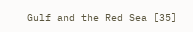Gulf and the Red Sea [35]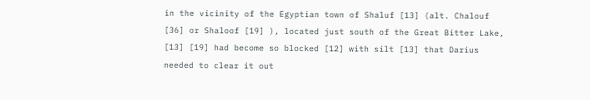in the vicinity of the Egyptian town of Shaluf [13] (alt. Chalouf [36] or Shaloof [19] ), located just south of the Great Bitter Lake, [13] [19] had become so blocked [12] with silt [13] that Darius needed to clear it out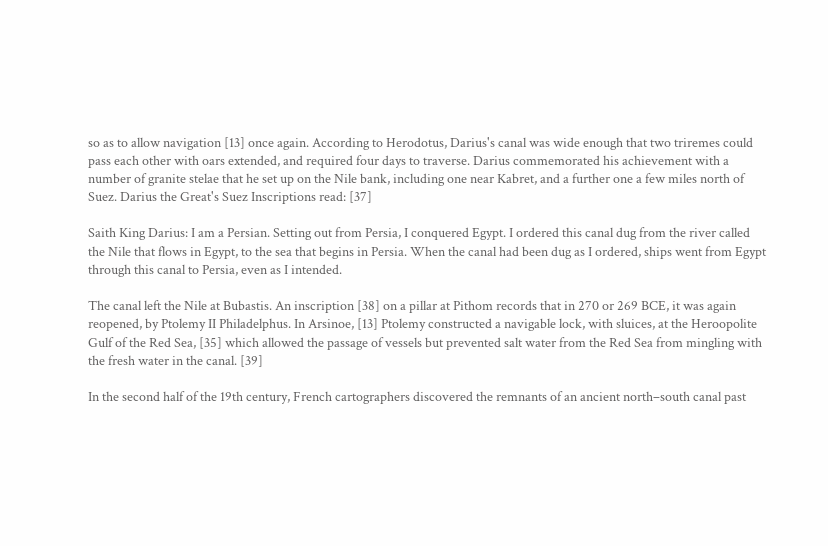so as to allow navigation [13] once again. According to Herodotus, Darius's canal was wide enough that two triremes could pass each other with oars extended, and required four days to traverse. Darius commemorated his achievement with a number of granite stelae that he set up on the Nile bank, including one near Kabret, and a further one a few miles north of Suez. Darius the Great's Suez Inscriptions read: [37]

Saith King Darius: I am a Persian. Setting out from Persia, I conquered Egypt. I ordered this canal dug from the river called the Nile that flows in Egypt, to the sea that begins in Persia. When the canal had been dug as I ordered, ships went from Egypt through this canal to Persia, even as I intended.

The canal left the Nile at Bubastis. An inscription [38] on a pillar at Pithom records that in 270 or 269 BCE, it was again reopened, by Ptolemy II Philadelphus. In Arsinoe, [13] Ptolemy constructed a navigable lock, with sluices, at the Heroopolite Gulf of the Red Sea, [35] which allowed the passage of vessels but prevented salt water from the Red Sea from mingling with the fresh water in the canal. [39]

In the second half of the 19th century, French cartographers discovered the remnants of an ancient north–south canal past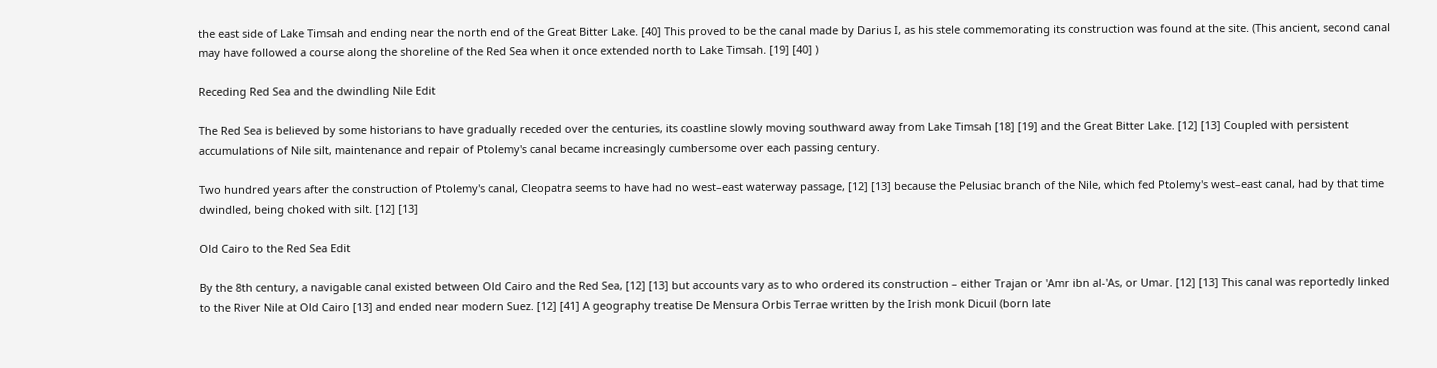the east side of Lake Timsah and ending near the north end of the Great Bitter Lake. [40] This proved to be the canal made by Darius I, as his stele commemorating its construction was found at the site. (This ancient, second canal may have followed a course along the shoreline of the Red Sea when it once extended north to Lake Timsah. [19] [40] )

Receding Red Sea and the dwindling Nile Edit

The Red Sea is believed by some historians to have gradually receded over the centuries, its coastline slowly moving southward away from Lake Timsah [18] [19] and the Great Bitter Lake. [12] [13] Coupled with persistent accumulations of Nile silt, maintenance and repair of Ptolemy's canal became increasingly cumbersome over each passing century.

Two hundred years after the construction of Ptolemy's canal, Cleopatra seems to have had no west–east waterway passage, [12] [13] because the Pelusiac branch of the Nile, which fed Ptolemy's west–east canal, had by that time dwindled, being choked with silt. [12] [13]

Old Cairo to the Red Sea Edit

By the 8th century, a navigable canal existed between Old Cairo and the Red Sea, [12] [13] but accounts vary as to who ordered its construction – either Trajan or 'Amr ibn al-'As, or Umar. [12] [13] This canal was reportedly linked to the River Nile at Old Cairo [13] and ended near modern Suez. [12] [41] A geography treatise De Mensura Orbis Terrae written by the Irish monk Dicuil (born late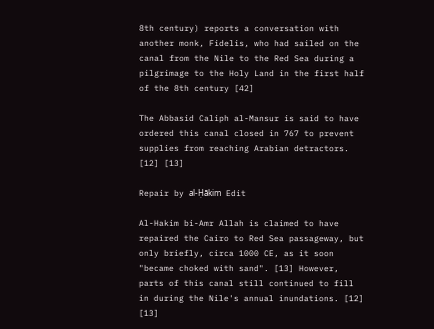8th century) reports a conversation with another monk, Fidelis, who had sailed on the canal from the Nile to the Red Sea during a pilgrimage to the Holy Land in the first half of the 8th century [42]

The Abbasid Caliph al-Mansur is said to have ordered this canal closed in 767 to prevent supplies from reaching Arabian detractors. [12] [13]

Repair by al-Ḥākim Edit

Al-Hakim bi-Amr Allah is claimed to have repaired the Cairo to Red Sea passageway, but only briefly, circa 1000 CE, as it soon "became choked with sand". [13] However, parts of this canal still continued to fill in during the Nile's annual inundations. [12] [13]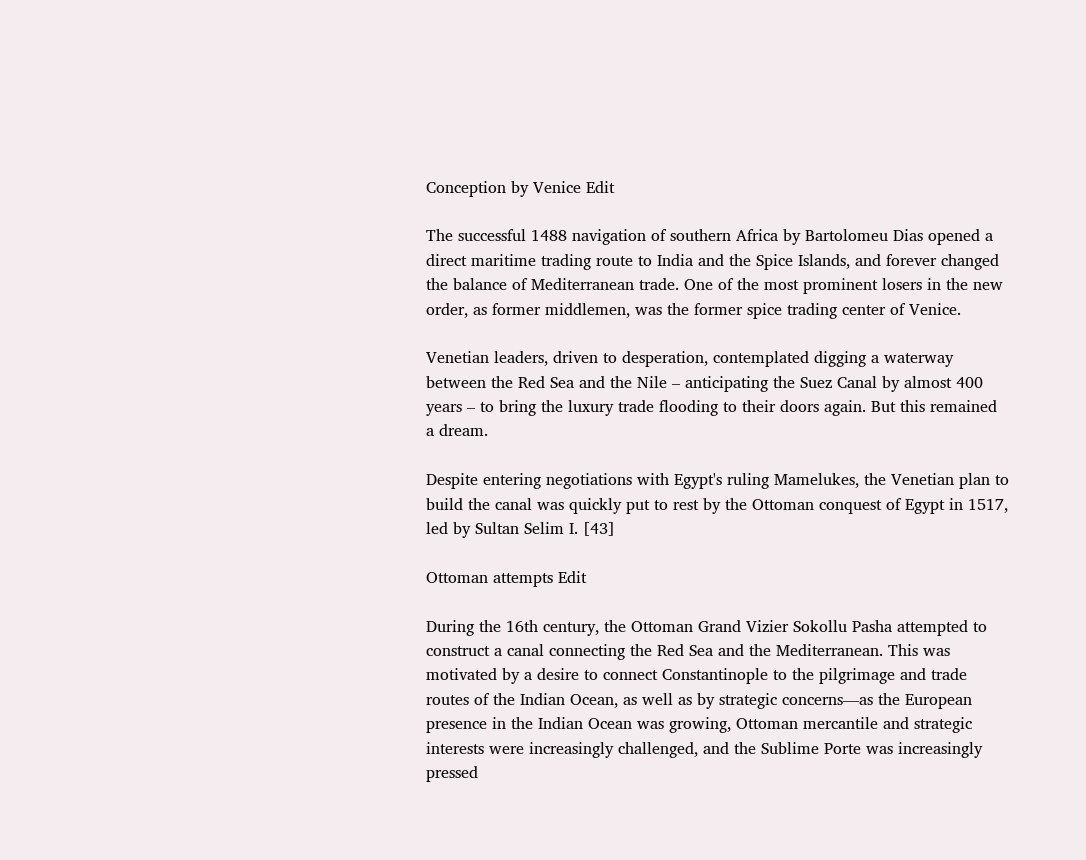Conception by Venice Edit

The successful 1488 navigation of southern Africa by Bartolomeu Dias opened a direct maritime trading route to India and the Spice Islands, and forever changed the balance of Mediterranean trade. One of the most prominent losers in the new order, as former middlemen, was the former spice trading center of Venice.

Venetian leaders, driven to desperation, contemplated digging a waterway between the Red Sea and the Nile – anticipating the Suez Canal by almost 400 years – to bring the luxury trade flooding to their doors again. But this remained a dream.

Despite entering negotiations with Egypt's ruling Mamelukes, the Venetian plan to build the canal was quickly put to rest by the Ottoman conquest of Egypt in 1517, led by Sultan Selim I. [43]

Ottoman attempts Edit

During the 16th century, the Ottoman Grand Vizier Sokollu Pasha attempted to construct a canal connecting the Red Sea and the Mediterranean. This was motivated by a desire to connect Constantinople to the pilgrimage and trade routes of the Indian Ocean, as well as by strategic concerns—as the European presence in the Indian Ocean was growing, Ottoman mercantile and strategic interests were increasingly challenged, and the Sublime Porte was increasingly pressed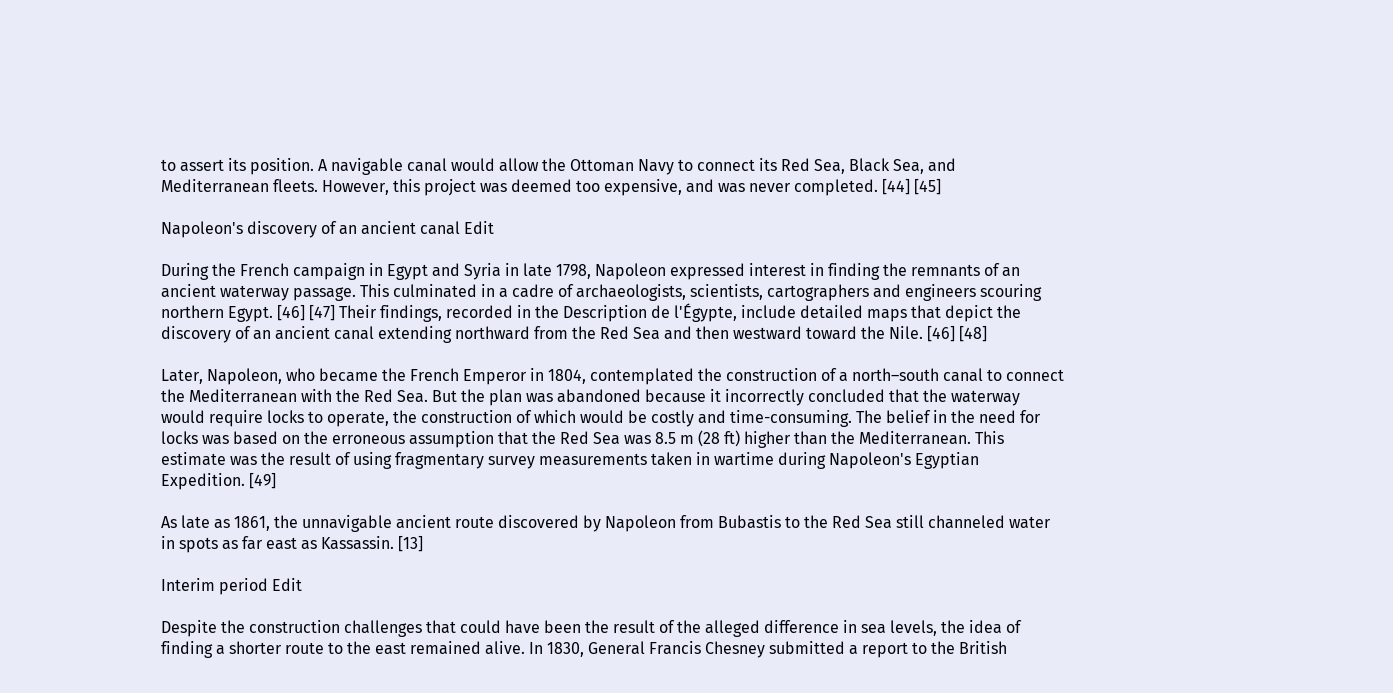to assert its position. A navigable canal would allow the Ottoman Navy to connect its Red Sea, Black Sea, and Mediterranean fleets. However, this project was deemed too expensive, and was never completed. [44] [45]

Napoleon's discovery of an ancient canal Edit

During the French campaign in Egypt and Syria in late 1798, Napoleon expressed interest in finding the remnants of an ancient waterway passage. This culminated in a cadre of archaeologists, scientists, cartographers and engineers scouring northern Egypt. [46] [47] Their findings, recorded in the Description de l'Égypte, include detailed maps that depict the discovery of an ancient canal extending northward from the Red Sea and then westward toward the Nile. [46] [48]

Later, Napoleon, who became the French Emperor in 1804, contemplated the construction of a north–south canal to connect the Mediterranean with the Red Sea. But the plan was abandoned because it incorrectly concluded that the waterway would require locks to operate, the construction of which would be costly and time-consuming. The belief in the need for locks was based on the erroneous assumption that the Red Sea was 8.5 m (28 ft) higher than the Mediterranean. This estimate was the result of using fragmentary survey measurements taken in wartime during Napoleon's Egyptian Expedition. [49]

As late as 1861, the unnavigable ancient route discovered by Napoleon from Bubastis to the Red Sea still channeled water in spots as far east as Kassassin. [13]

Interim period Edit

Despite the construction challenges that could have been the result of the alleged difference in sea levels, the idea of finding a shorter route to the east remained alive. In 1830, General Francis Chesney submitted a report to the British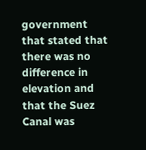government that stated that there was no difference in elevation and that the Suez Canal was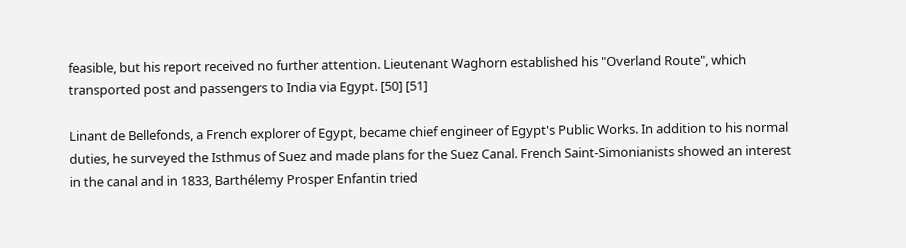feasible, but his report received no further attention. Lieutenant Waghorn established his "Overland Route", which transported post and passengers to India via Egypt. [50] [51]

Linant de Bellefonds, a French explorer of Egypt, became chief engineer of Egypt's Public Works. In addition to his normal duties, he surveyed the Isthmus of Suez and made plans for the Suez Canal. French Saint-Simonianists showed an interest in the canal and in 1833, Barthélemy Prosper Enfantin tried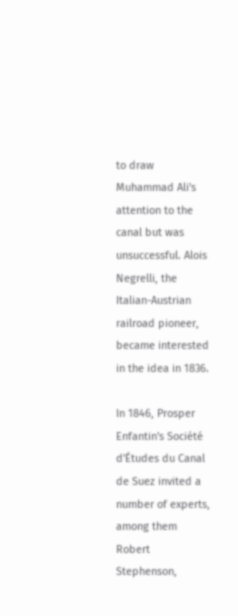to draw Muhammad Ali's attention to the canal but was unsuccessful. Alois Negrelli, the Italian-Austrian railroad pioneer, became interested in the idea in 1836.

In 1846, Prosper Enfantin's Société d'Études du Canal de Suez invited a number of experts, among them Robert Stephenson,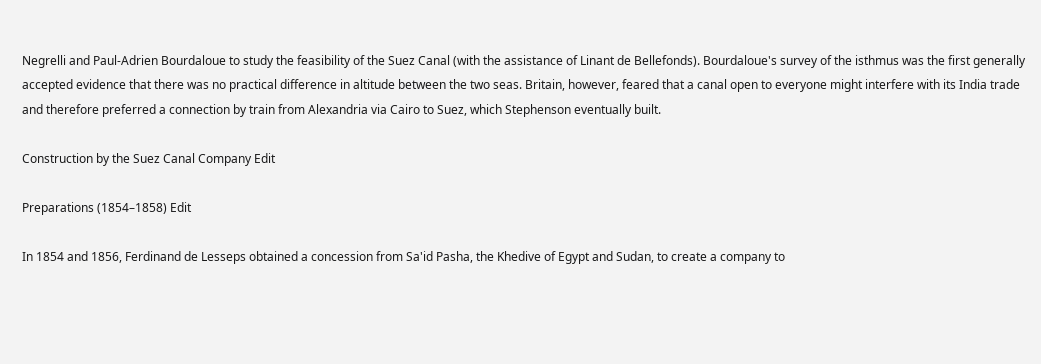Negrelli and Paul-Adrien Bourdaloue to study the feasibility of the Suez Canal (with the assistance of Linant de Bellefonds). Bourdaloue's survey of the isthmus was the first generally accepted evidence that there was no practical difference in altitude between the two seas. Britain, however, feared that a canal open to everyone might interfere with its India trade and therefore preferred a connection by train from Alexandria via Cairo to Suez, which Stephenson eventually built.

Construction by the Suez Canal Company Edit

Preparations (1854–1858) Edit

In 1854 and 1856, Ferdinand de Lesseps obtained a concession from Sa'id Pasha, the Khedive of Egypt and Sudan, to create a company to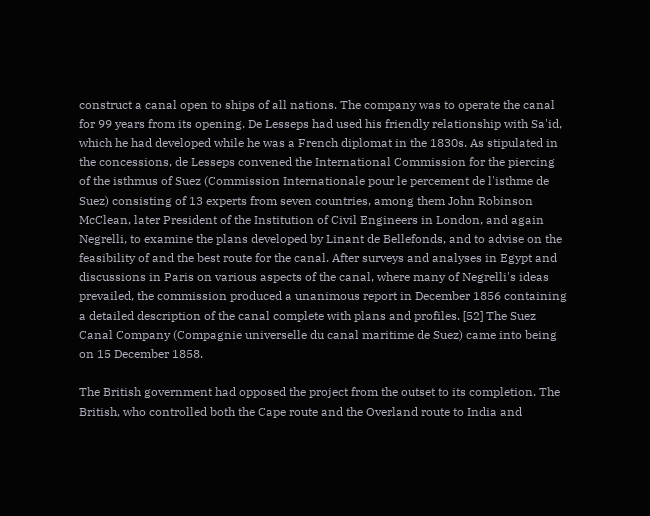construct a canal open to ships of all nations. The company was to operate the canal for 99 years from its opening. De Lesseps had used his friendly relationship with Sa'id, which he had developed while he was a French diplomat in the 1830s. As stipulated in the concessions, de Lesseps convened the International Commission for the piercing of the isthmus of Suez (Commission Internationale pour le percement de l'isthme de Suez) consisting of 13 experts from seven countries, among them John Robinson McClean, later President of the Institution of Civil Engineers in London, and again Negrelli, to examine the plans developed by Linant de Bellefonds, and to advise on the feasibility of and the best route for the canal. After surveys and analyses in Egypt and discussions in Paris on various aspects of the canal, where many of Negrelli's ideas prevailed, the commission produced a unanimous report in December 1856 containing a detailed description of the canal complete with plans and profiles. [52] The Suez Canal Company (Compagnie universelle du canal maritime de Suez) came into being on 15 December 1858.

The British government had opposed the project from the outset to its completion. The British, who controlled both the Cape route and the Overland route to India and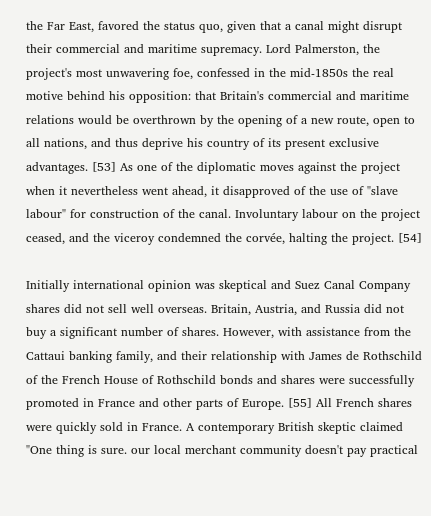the Far East, favored the status quo, given that a canal might disrupt their commercial and maritime supremacy. Lord Palmerston, the project's most unwavering foe, confessed in the mid-1850s the real motive behind his opposition: that Britain's commercial and maritime relations would be overthrown by the opening of a new route, open to all nations, and thus deprive his country of its present exclusive advantages. [53] As one of the diplomatic moves against the project when it nevertheless went ahead, it disapproved of the use of "slave labour" for construction of the canal. Involuntary labour on the project ceased, and the viceroy condemned the corvée, halting the project. [54]

Initially international opinion was skeptical and Suez Canal Company shares did not sell well overseas. Britain, Austria, and Russia did not buy a significant number of shares. However, with assistance from the Cattaui banking family, and their relationship with James de Rothschild of the French House of Rothschild bonds and shares were successfully promoted in France and other parts of Europe. [55] All French shares were quickly sold in France. A contemporary British skeptic claimed "One thing is sure. our local merchant community doesn't pay practical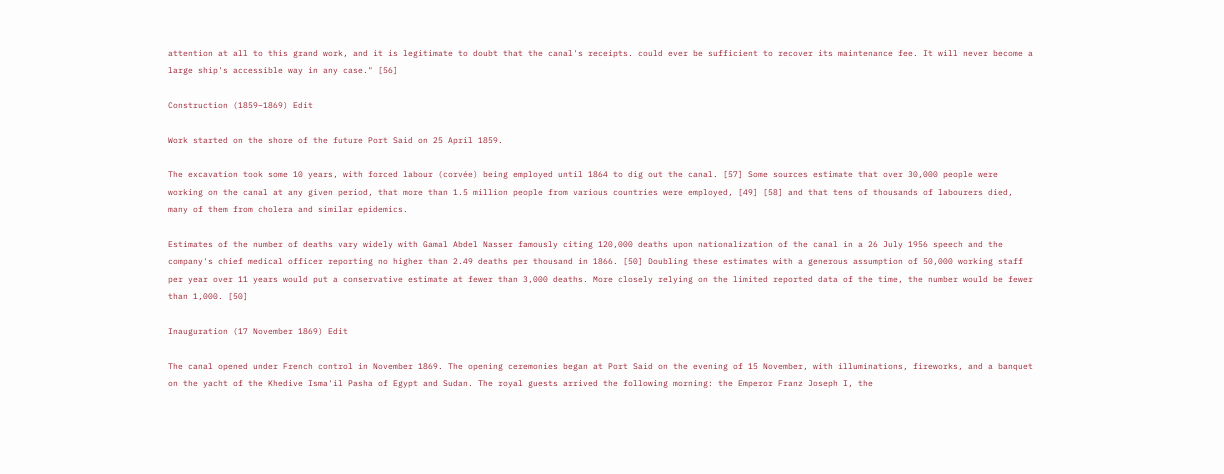attention at all to this grand work, and it is legitimate to doubt that the canal's receipts. could ever be sufficient to recover its maintenance fee. It will never become a large ship's accessible way in any case." [56]

Construction (1859–1869) Edit

Work started on the shore of the future Port Said on 25 April 1859.

The excavation took some 10 years, with forced labour (corvée) being employed until 1864 to dig out the canal. [57] Some sources estimate that over 30,000 people were working on the canal at any given period, that more than 1.5 million people from various countries were employed, [49] [58] and that tens of thousands of labourers died, many of them from cholera and similar epidemics.

Estimates of the number of deaths vary widely with Gamal Abdel Nasser famously citing 120,000 deaths upon nationalization of the canal in a 26 July 1956 speech and the company's chief medical officer reporting no higher than 2.49 deaths per thousand in 1866. [50] Doubling these estimates with a generous assumption of 50,000 working staff per year over 11 years would put a conservative estimate at fewer than 3,000 deaths. More closely relying on the limited reported data of the time, the number would be fewer than 1,000. [50]

Inauguration (17 November 1869) Edit

The canal opened under French control in November 1869. The opening ceremonies began at Port Said on the evening of 15 November, with illuminations, fireworks, and a banquet on the yacht of the Khedive Isma'il Pasha of Egypt and Sudan. The royal guests arrived the following morning: the Emperor Franz Joseph I, the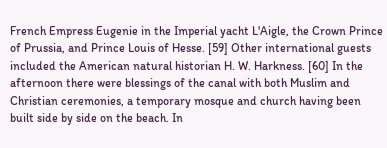French Empress Eugenie in the Imperial yacht L'Aigle, the Crown Prince of Prussia, and Prince Louis of Hesse. [59] Other international guests included the American natural historian H. W. Harkness. [60] In the afternoon there were blessings of the canal with both Muslim and Christian ceremonies, a temporary mosque and church having been built side by side on the beach. In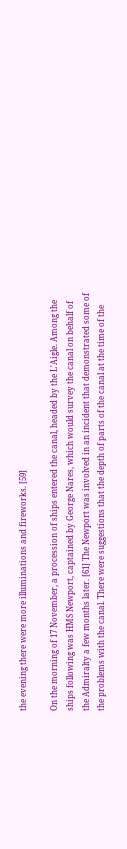the evening there were more illuminations and fireworks. [59]

On the morning of 17 November, a procession of ships entered the canal, headed by the L'Aigle. Among the ships following was HMS Newport, captained by George Nares, which would survey the canal on behalf of the Admiralty a few months later. [61] The Newport was involved in an incident that demonstrated some of the problems with the canal. There were suggestions that the depth of parts of the canal at the time of the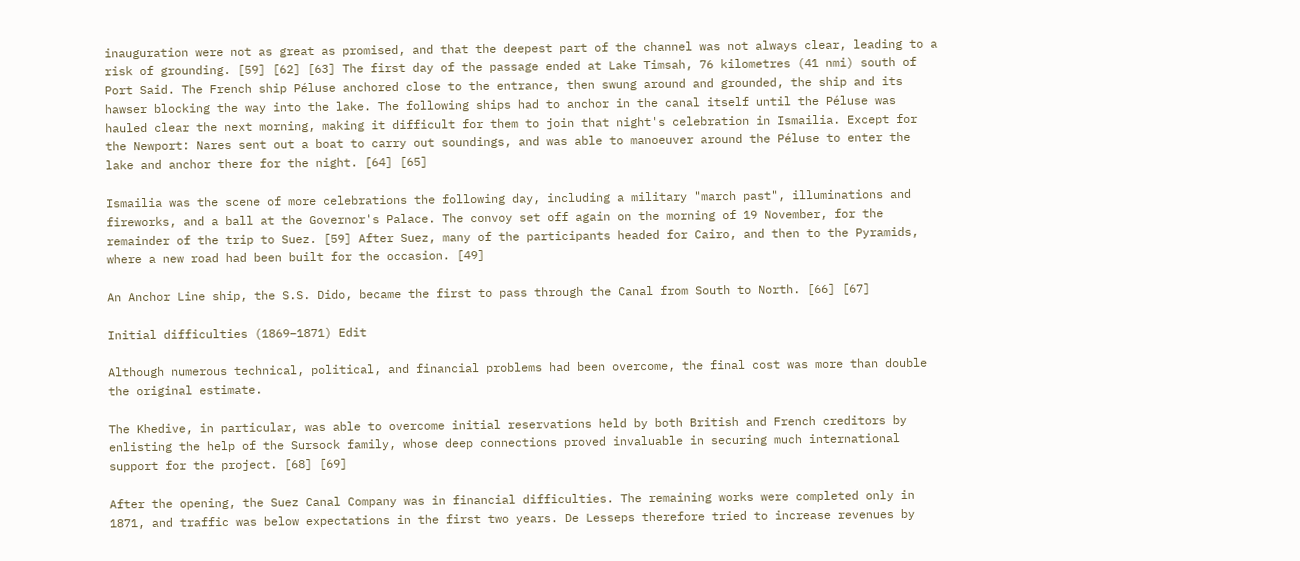inauguration were not as great as promised, and that the deepest part of the channel was not always clear, leading to a risk of grounding. [59] [62] [63] The first day of the passage ended at Lake Timsah, 76 kilometres (41 nmi) south of Port Said. The French ship Péluse anchored close to the entrance, then swung around and grounded, the ship and its hawser blocking the way into the lake. The following ships had to anchor in the canal itself until the Péluse was hauled clear the next morning, making it difficult for them to join that night's celebration in Ismailia. Except for the Newport: Nares sent out a boat to carry out soundings, and was able to manoeuver around the Péluse to enter the lake and anchor there for the night. [64] [65]

Ismailia was the scene of more celebrations the following day, including a military "march past", illuminations and fireworks, and a ball at the Governor's Palace. The convoy set off again on the morning of 19 November, for the remainder of the trip to Suez. [59] After Suez, many of the participants headed for Cairo, and then to the Pyramids, where a new road had been built for the occasion. [49]

An Anchor Line ship, the S.S. Dido, became the first to pass through the Canal from South to North. [66] [67]

Initial difficulties (1869–1871) Edit

Although numerous technical, political, and financial problems had been overcome, the final cost was more than double the original estimate.

The Khedive, in particular, was able to overcome initial reservations held by both British and French creditors by enlisting the help of the Sursock family, whose deep connections proved invaluable in securing much international support for the project. [68] [69]

After the opening, the Suez Canal Company was in financial difficulties. The remaining works were completed only in 1871, and traffic was below expectations in the first two years. De Lesseps therefore tried to increase revenues by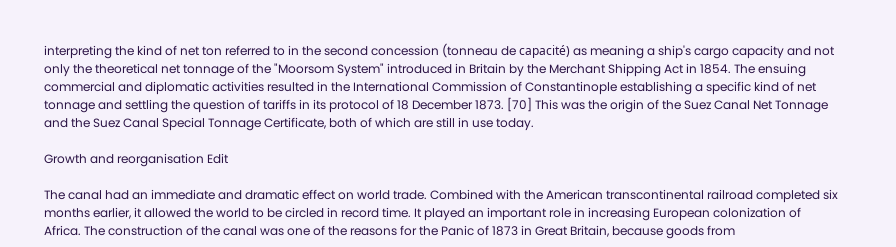interpreting the kind of net ton referred to in the second concession (tonneau de capacité) as meaning a ship's cargo capacity and not only the theoretical net tonnage of the "Moorsom System" introduced in Britain by the Merchant Shipping Act in 1854. The ensuing commercial and diplomatic activities resulted in the International Commission of Constantinople establishing a specific kind of net tonnage and settling the question of tariffs in its protocol of 18 December 1873. [70] This was the origin of the Suez Canal Net Tonnage and the Suez Canal Special Tonnage Certificate, both of which are still in use today.

Growth and reorganisation Edit

The canal had an immediate and dramatic effect on world trade. Combined with the American transcontinental railroad completed six months earlier, it allowed the world to be circled in record time. It played an important role in increasing European colonization of Africa. The construction of the canal was one of the reasons for the Panic of 1873 in Great Britain, because goods from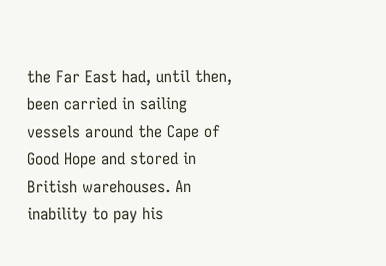the Far East had, until then, been carried in sailing vessels around the Cape of Good Hope and stored in British warehouses. An inability to pay his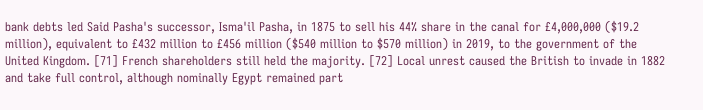bank debts led Said Pasha's successor, Isma'il Pasha, in 1875 to sell his 44% share in the canal for £4,000,000 ($19.2 million), equivalent to £432 million to £456 million ($540 million to $570 million) in 2019, to the government of the United Kingdom. [71] French shareholders still held the majority. [72] Local unrest caused the British to invade in 1882 and take full control, although nominally Egypt remained part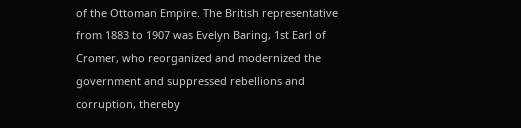of the Ottoman Empire. The British representative from 1883 to 1907 was Evelyn Baring, 1st Earl of Cromer, who reorganized and modernized the government and suppressed rebellions and corruption, thereby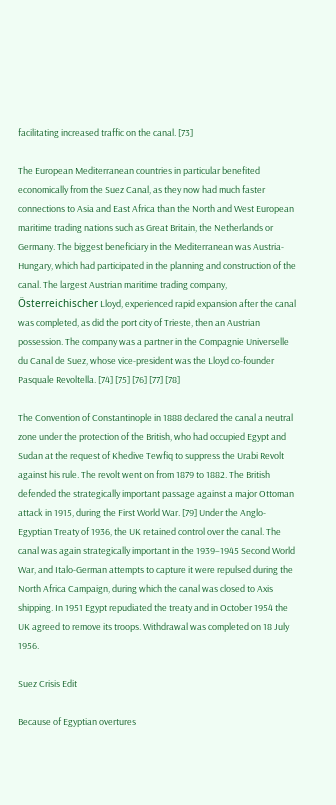facilitating increased traffic on the canal. [73]

The European Mediterranean countries in particular benefited economically from the Suez Canal, as they now had much faster connections to Asia and East Africa than the North and West European maritime trading nations such as Great Britain, the Netherlands or Germany. The biggest beneficiary in the Mediterranean was Austria-Hungary, which had participated in the planning and construction of the canal. The largest Austrian maritime trading company, Österreichischer Lloyd, experienced rapid expansion after the canal was completed, as did the port city of Trieste, then an Austrian possession. The company was a partner in the Compagnie Universelle du Canal de Suez, whose vice-president was the Lloyd co-founder Pasquale Revoltella. [74] [75] [76] [77] [78]

The Convention of Constantinople in 1888 declared the canal a neutral zone under the protection of the British, who had occupied Egypt and Sudan at the request of Khedive Tewfiq to suppress the Urabi Revolt against his rule. The revolt went on from 1879 to 1882. The British defended the strategically important passage against a major Ottoman attack in 1915, during the First World War. [79] Under the Anglo-Egyptian Treaty of 1936, the UK retained control over the canal. The canal was again strategically important in the 1939–1945 Second World War, and Italo-German attempts to capture it were repulsed during the North Africa Campaign, during which the canal was closed to Axis shipping. In 1951 Egypt repudiated the treaty and in October 1954 the UK agreed to remove its troops. Withdrawal was completed on 18 July 1956.

Suez Crisis Edit

Because of Egyptian overtures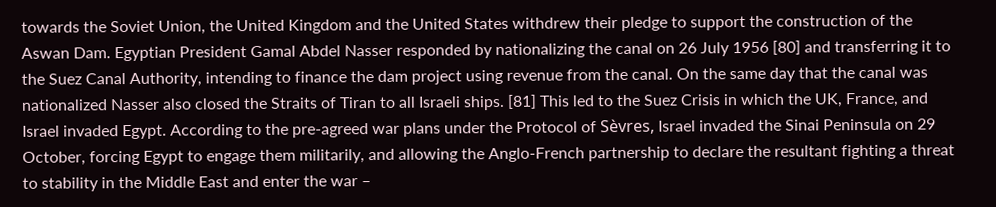towards the Soviet Union, the United Kingdom and the United States withdrew their pledge to support the construction of the Aswan Dam. Egyptian President Gamal Abdel Nasser responded by nationalizing the canal on 26 July 1956 [80] and transferring it to the Suez Canal Authority, intending to finance the dam project using revenue from the canal. On the same day that the canal was nationalized Nasser also closed the Straits of Tiran to all Israeli ships. [81] This led to the Suez Crisis in which the UK, France, and Israel invaded Egypt. According to the pre-agreed war plans under the Protocol of Sèvres, Israel invaded the Sinai Peninsula on 29 October, forcing Egypt to engage them militarily, and allowing the Anglo-French partnership to declare the resultant fighting a threat to stability in the Middle East and enter the war –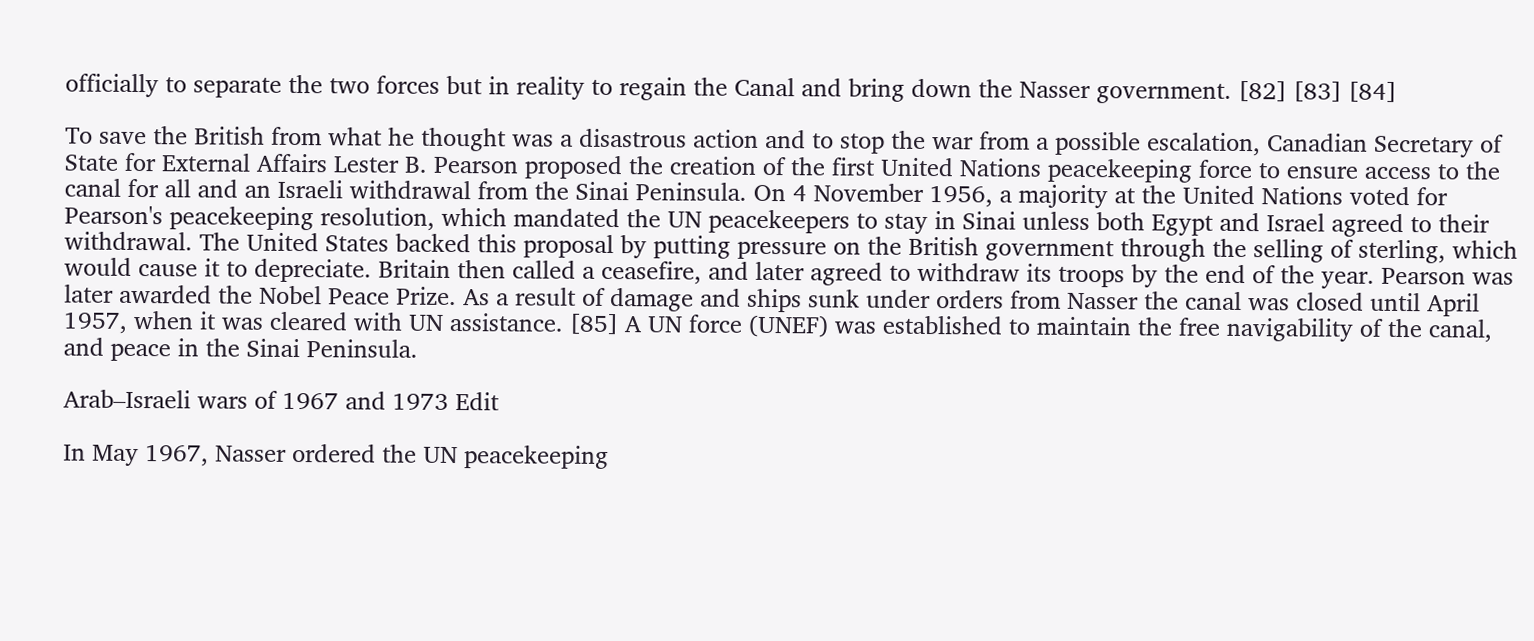officially to separate the two forces but in reality to regain the Canal and bring down the Nasser government. [82] [83] [84]

To save the British from what he thought was a disastrous action and to stop the war from a possible escalation, Canadian Secretary of State for External Affairs Lester B. Pearson proposed the creation of the first United Nations peacekeeping force to ensure access to the canal for all and an Israeli withdrawal from the Sinai Peninsula. On 4 November 1956, a majority at the United Nations voted for Pearson's peacekeeping resolution, which mandated the UN peacekeepers to stay in Sinai unless both Egypt and Israel agreed to their withdrawal. The United States backed this proposal by putting pressure on the British government through the selling of sterling, which would cause it to depreciate. Britain then called a ceasefire, and later agreed to withdraw its troops by the end of the year. Pearson was later awarded the Nobel Peace Prize. As a result of damage and ships sunk under orders from Nasser the canal was closed until April 1957, when it was cleared with UN assistance. [85] A UN force (UNEF) was established to maintain the free navigability of the canal, and peace in the Sinai Peninsula.

Arab–Israeli wars of 1967 and 1973 Edit

In May 1967, Nasser ordered the UN peacekeeping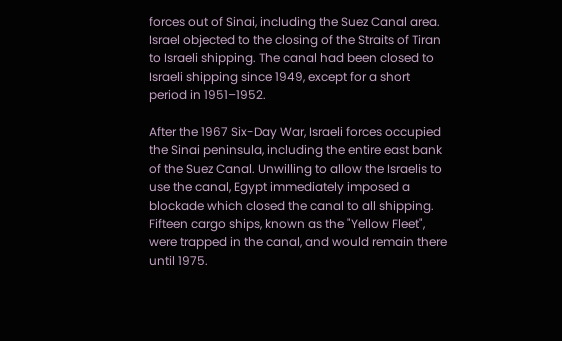forces out of Sinai, including the Suez Canal area. Israel objected to the closing of the Straits of Tiran to Israeli shipping. The canal had been closed to Israeli shipping since 1949, except for a short period in 1951–1952.

After the 1967 Six-Day War, Israeli forces occupied the Sinai peninsula, including the entire east bank of the Suez Canal. Unwilling to allow the Israelis to use the canal, Egypt immediately imposed a blockade which closed the canal to all shipping. Fifteen cargo ships, known as the "Yellow Fleet", were trapped in the canal, and would remain there until 1975.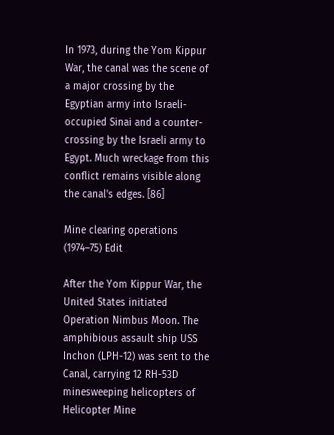In 1973, during the Yom Kippur War, the canal was the scene of a major crossing by the Egyptian army into Israeli-occupied Sinai and a counter-crossing by the Israeli army to Egypt. Much wreckage from this conflict remains visible along the canal's edges. [86]

Mine clearing operations (1974–75) Edit

After the Yom Kippur War, the United States initiated Operation Nimbus Moon. The amphibious assault ship USS Inchon (LPH-12) was sent to the Canal, carrying 12 RH-53D minesweeping helicopters of Helicopter Mine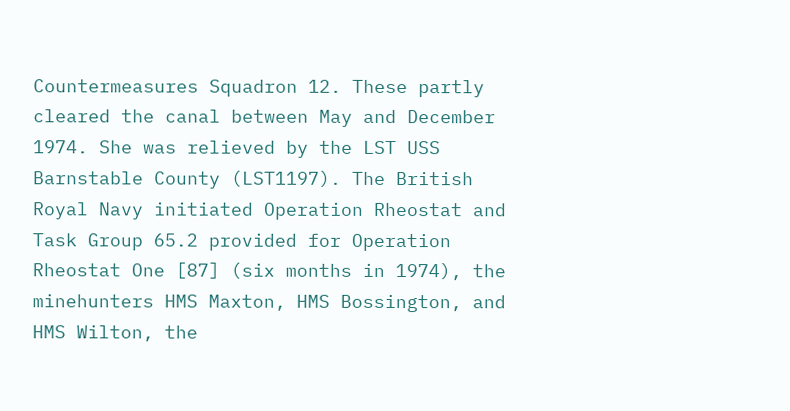Countermeasures Squadron 12. These partly cleared the canal between May and December 1974. She was relieved by the LST USS Barnstable County (LST1197). The British Royal Navy initiated Operation Rheostat and Task Group 65.2 provided for Operation Rheostat One [87] (six months in 1974), the minehunters HMS Maxton, HMS Bossington, and HMS Wilton, the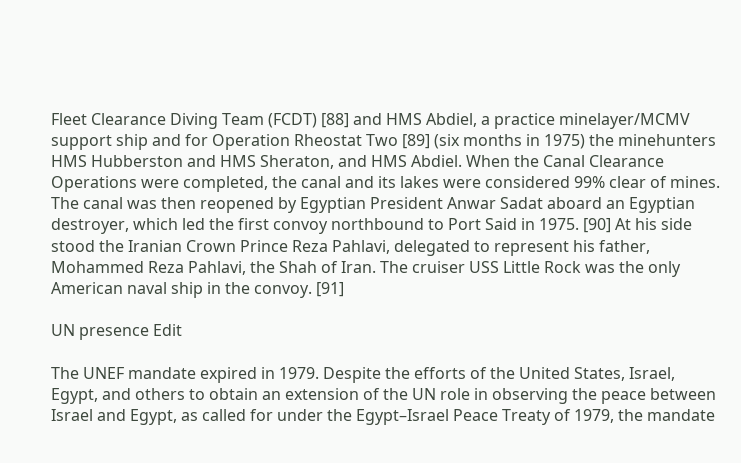Fleet Clearance Diving Team (FCDT) [88] and HMS Abdiel, a practice minelayer/MCMV support ship and for Operation Rheostat Two [89] (six months in 1975) the minehunters HMS Hubberston and HMS Sheraton, and HMS Abdiel. When the Canal Clearance Operations were completed, the canal and its lakes were considered 99% clear of mines. The canal was then reopened by Egyptian President Anwar Sadat aboard an Egyptian destroyer, which led the first convoy northbound to Port Said in 1975. [90] At his side stood the Iranian Crown Prince Reza Pahlavi, delegated to represent his father, Mohammed Reza Pahlavi, the Shah of Iran. The cruiser USS Little Rock was the only American naval ship in the convoy. [91]

UN presence Edit

The UNEF mandate expired in 1979. Despite the efforts of the United States, Israel, Egypt, and others to obtain an extension of the UN role in observing the peace between Israel and Egypt, as called for under the Egypt–Israel Peace Treaty of 1979, the mandate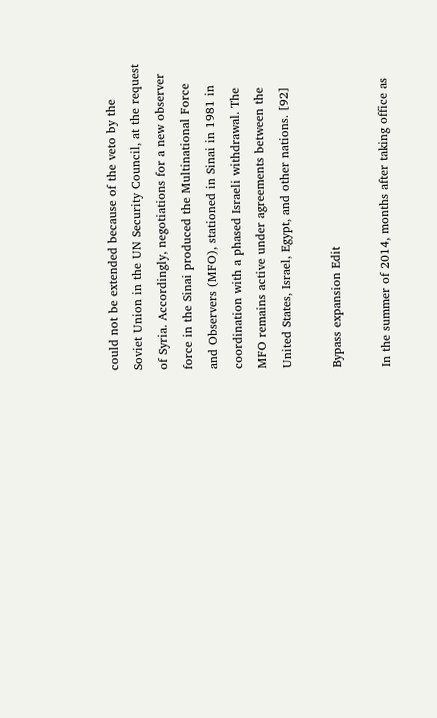could not be extended because of the veto by the Soviet Union in the UN Security Council, at the request of Syria. Accordingly, negotiations for a new observer force in the Sinai produced the Multinational Force and Observers (MFO), stationed in Sinai in 1981 in coordination with a phased Israeli withdrawal. The MFO remains active under agreements between the United States, Israel, Egypt, and other nations. [92]

Bypass expansion Edit

In the summer of 2014, months after taking office as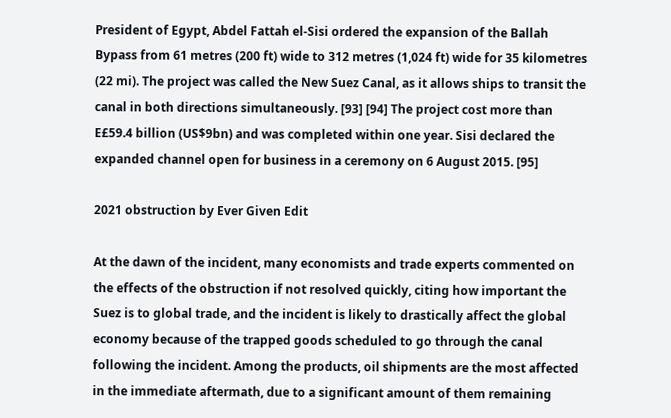President of Egypt, Abdel Fattah el-Sisi ordered the expansion of the Ballah Bypass from 61 metres (200 ft) wide to 312 metres (1,024 ft) wide for 35 kilometres (22 mi). The project was called the New Suez Canal, as it allows ships to transit the canal in both directions simultaneously. [93] [94] The project cost more than E£59.4 billion (US$9bn) and was completed within one year. Sisi declared the expanded channel open for business in a ceremony on 6 August 2015. [95]

2021 obstruction by Ever Given Edit

At the dawn of the incident, many economists and trade experts commented on the effects of the obstruction if not resolved quickly, citing how important the Suez is to global trade, and the incident is likely to drastically affect the global economy because of the trapped goods scheduled to go through the canal following the incident. Among the products, oil shipments are the most affected in the immediate aftermath, due to a significant amount of them remaining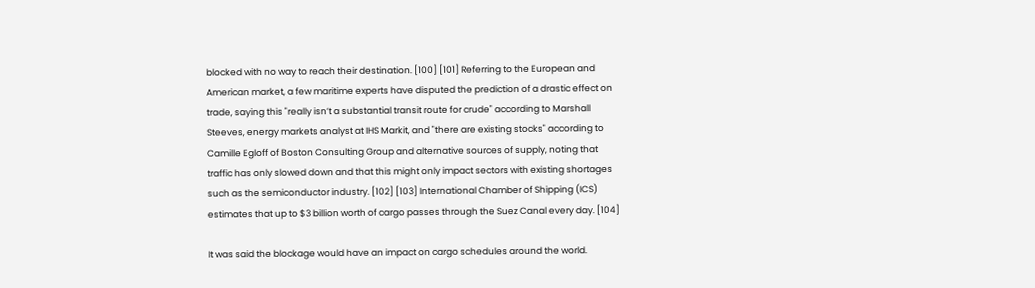blocked with no way to reach their destination. [100] [101] Referring to the European and American market, a few maritime experts have disputed the prediction of a drastic effect on trade, saying this "really isn’t a substantial transit route for crude" according to Marshall Steeves, energy markets analyst at IHS Markit, and "there are existing stocks" according to Camille Egloff of Boston Consulting Group and alternative sources of supply, noting that traffic has only slowed down and that this might only impact sectors with existing shortages such as the semiconductor industry. [102] [103] International Chamber of Shipping (ICS) estimates that up to $3 billion worth of cargo passes through the Suez Canal every day. [104]

It was said the blockage would have an impact on cargo schedules around the world.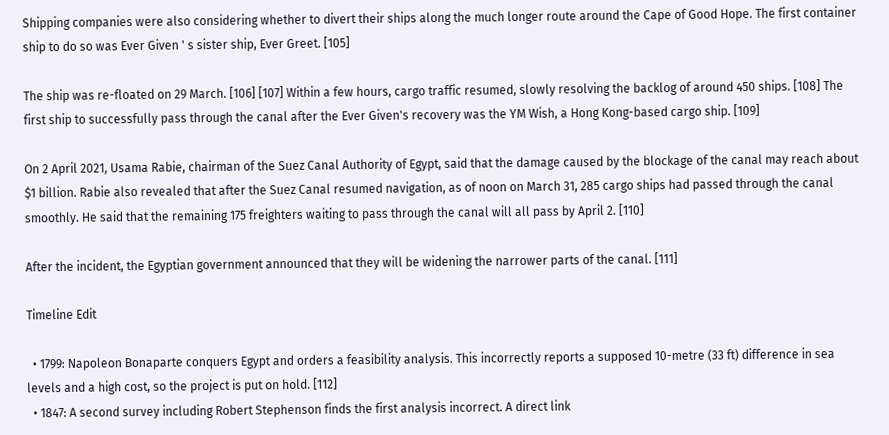Shipping companies were also considering whether to divert their ships along the much longer route around the Cape of Good Hope. The first container ship to do so was Ever Given ' s sister ship, Ever Greet. [105]

The ship was re-floated on 29 March. [106] [107] Within a few hours, cargo traffic resumed, slowly resolving the backlog of around 450 ships. [108] The first ship to successfully pass through the canal after the Ever Given's recovery was the YM Wish, a Hong Kong-based cargo ship. [109]

On 2 April 2021, Usama Rabie, chairman of the Suez Canal Authority of Egypt, said that the damage caused by the blockage of the canal may reach about $1 billion. Rabie also revealed that after the Suez Canal resumed navigation, as of noon on March 31, 285 cargo ships had passed through the canal smoothly. He said that the remaining 175 freighters waiting to pass through the canal will all pass by April 2. [110]

After the incident, the Egyptian government announced that they will be widening the narrower parts of the canal. [111]

Timeline Edit

  • 1799: Napoleon Bonaparte conquers Egypt and orders a feasibility analysis. This incorrectly reports a supposed 10-metre (33 ft) difference in sea levels and a high cost, so the project is put on hold. [112]
  • 1847: A second survey including Robert Stephenson finds the first analysis incorrect. A direct link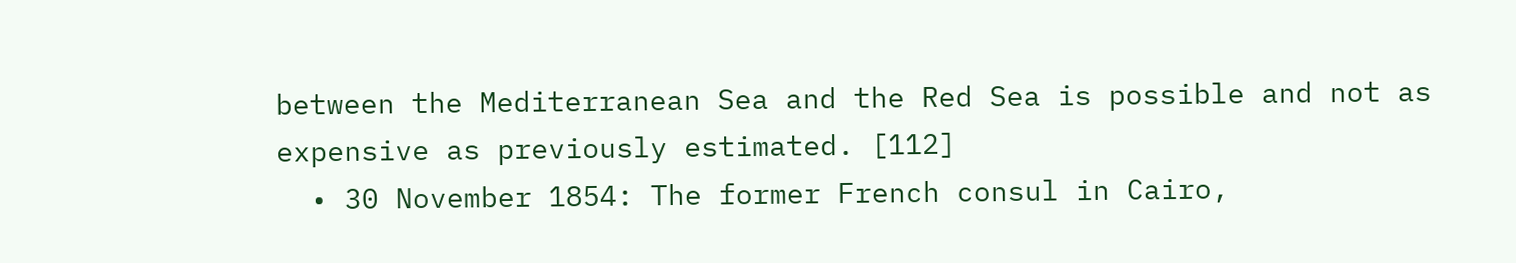between the Mediterranean Sea and the Red Sea is possible and not as expensive as previously estimated. [112]
  • 30 November 1854: The former French consul in Cairo,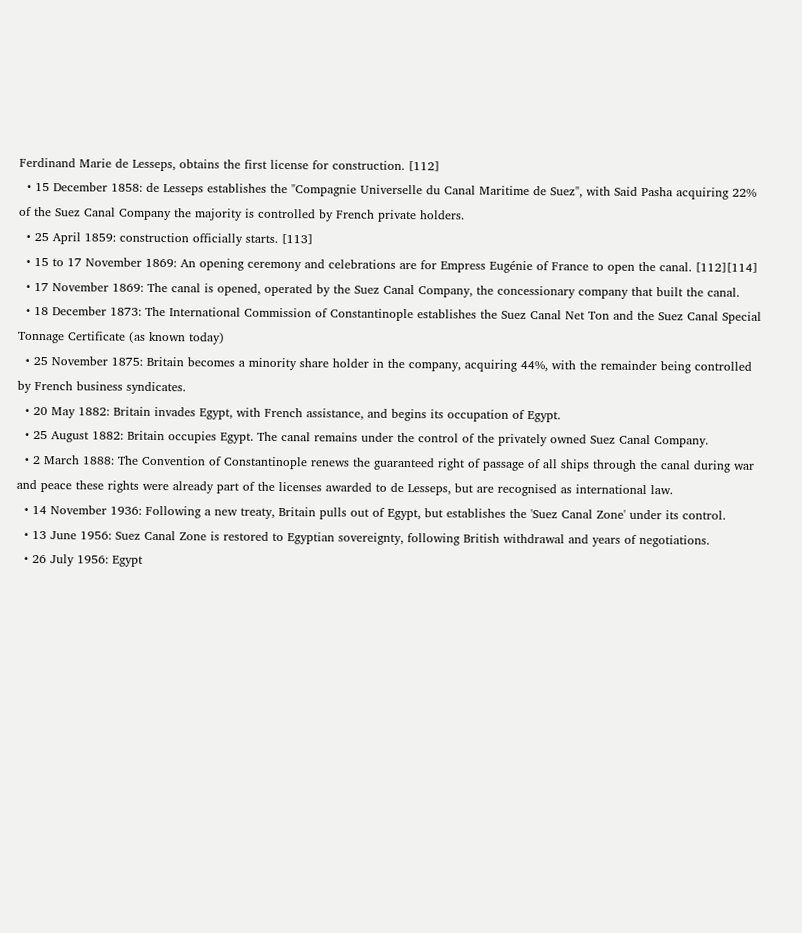Ferdinand Marie de Lesseps, obtains the first license for construction. [112]
  • 15 December 1858: de Lesseps establishes the "Compagnie Universelle du Canal Maritime de Suez", with Said Pasha acquiring 22% of the Suez Canal Company the majority is controlled by French private holders.
  • 25 April 1859: construction officially starts. [113]
  • 15 to 17 November 1869: An opening ceremony and celebrations are for Empress Eugénie of France to open the canal. [112][114]
  • 17 November 1869: The canal is opened, operated by the Suez Canal Company, the concessionary company that built the canal.
  • 18 December 1873: The International Commission of Constantinople establishes the Suez Canal Net Ton and the Suez Canal Special Tonnage Certificate (as known today)
  • 25 November 1875: Britain becomes a minority share holder in the company, acquiring 44%, with the remainder being controlled by French business syndicates.
  • 20 May 1882: Britain invades Egypt, with French assistance, and begins its occupation of Egypt.
  • 25 August 1882: Britain occupies Egypt. The canal remains under the control of the privately owned Suez Canal Company.
  • 2 March 1888: The Convention of Constantinople renews the guaranteed right of passage of all ships through the canal during war and peace these rights were already part of the licenses awarded to de Lesseps, but are recognised as international law.
  • 14 November 1936: Following a new treaty, Britain pulls out of Egypt, but establishes the 'Suez Canal Zone' under its control.
  • 13 June 1956: Suez Canal Zone is restored to Egyptian sovereignty, following British withdrawal and years of negotiations.
  • 26 July 1956: Egypt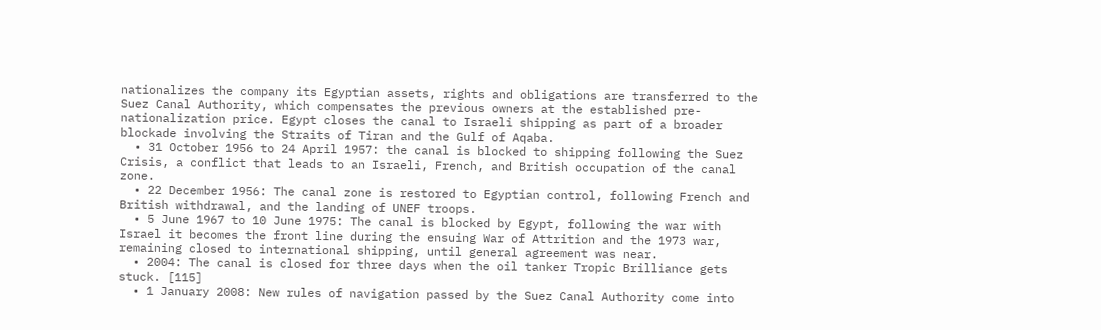nationalizes the company its Egyptian assets, rights and obligations are transferred to the Suez Canal Authority, which compensates the previous owners at the established pre-nationalization price. Egypt closes the canal to Israeli shipping as part of a broader blockade involving the Straits of Tiran and the Gulf of Aqaba.
  • 31 October 1956 to 24 April 1957: the canal is blocked to shipping following the Suez Crisis, a conflict that leads to an Israeli, French, and British occupation of the canal zone.
  • 22 December 1956: The canal zone is restored to Egyptian control, following French and British withdrawal, and the landing of UNEF troops.
  • 5 June 1967 to 10 June 1975: The canal is blocked by Egypt, following the war with Israel it becomes the front line during the ensuing War of Attrition and the 1973 war, remaining closed to international shipping, until general agreement was near.
  • 2004: The canal is closed for three days when the oil tanker Tropic Brilliance gets stuck. [115]
  • 1 January 2008: New rules of navigation passed by the Suez Canal Authority come into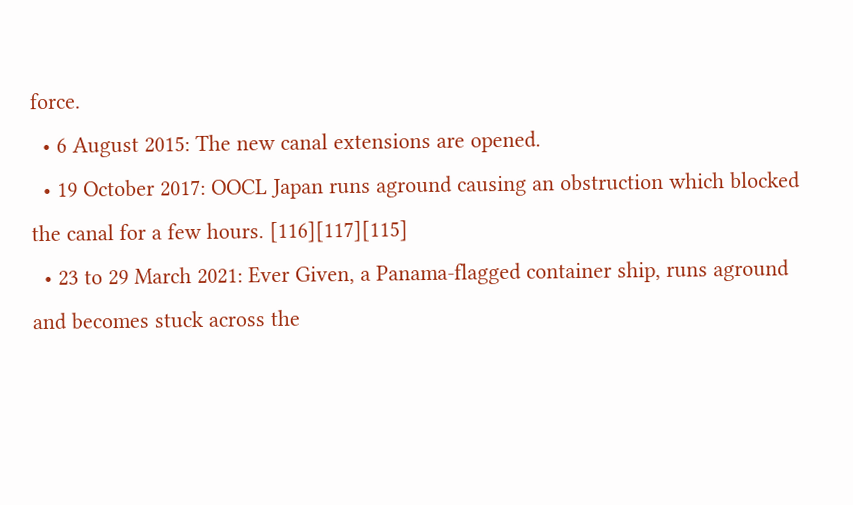force.
  • 6 August 2015: The new canal extensions are opened.
  • 19 October 2017: OOCL Japan runs aground causing an obstruction which blocked the canal for a few hours. [116][117][115]
  • 23 to 29 March 2021: Ever Given, a Panama-flagged container ship, runs aground and becomes stuck across the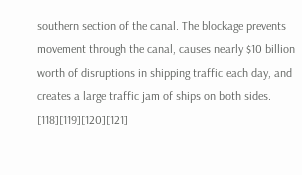southern section of the canal. The blockage prevents movement through the canal, causes nearly $10 billion worth of disruptions in shipping traffic each day, and creates a large traffic jam of ships on both sides. [118][119][120][121]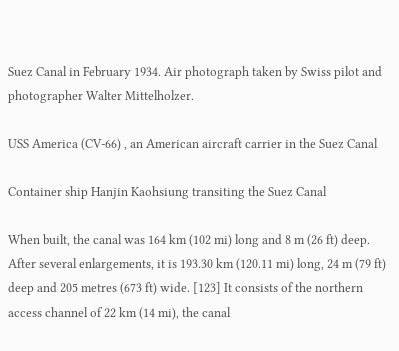Suez Canal in February 1934. Air photograph taken by Swiss pilot and photographer Walter Mittelholzer.

USS America (CV-66) , an American aircraft carrier in the Suez Canal

Container ship Hanjin Kaohsiung transiting the Suez Canal

When built, the canal was 164 km (102 mi) long and 8 m (26 ft) deep. After several enlargements, it is 193.30 km (120.11 mi) long, 24 m (79 ft) deep and 205 metres (673 ft) wide. [123] It consists of the northern access channel of 22 km (14 mi), the canal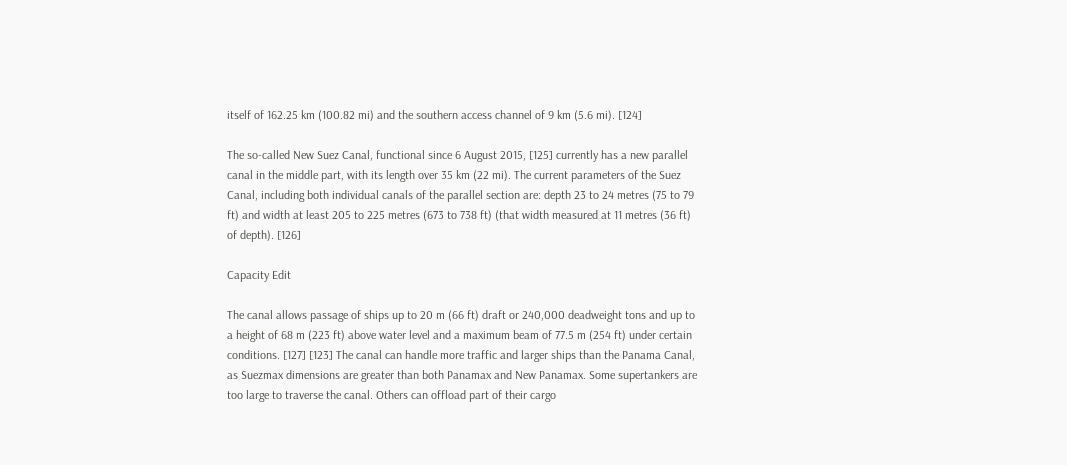itself of 162.25 km (100.82 mi) and the southern access channel of 9 km (5.6 mi). [124]

The so-called New Suez Canal, functional since 6 August 2015, [125] currently has a new parallel canal in the middle part, with its length over 35 km (22 mi). The current parameters of the Suez Canal, including both individual canals of the parallel section are: depth 23 to 24 metres (75 to 79 ft) and width at least 205 to 225 metres (673 to 738 ft) (that width measured at 11 metres (36 ft) of depth). [126]

Capacity Edit

The canal allows passage of ships up to 20 m (66 ft) draft or 240,000 deadweight tons and up to a height of 68 m (223 ft) above water level and a maximum beam of 77.5 m (254 ft) under certain conditions. [127] [123] The canal can handle more traffic and larger ships than the Panama Canal, as Suezmax dimensions are greater than both Panamax and New Panamax. Some supertankers are too large to traverse the canal. Others can offload part of their cargo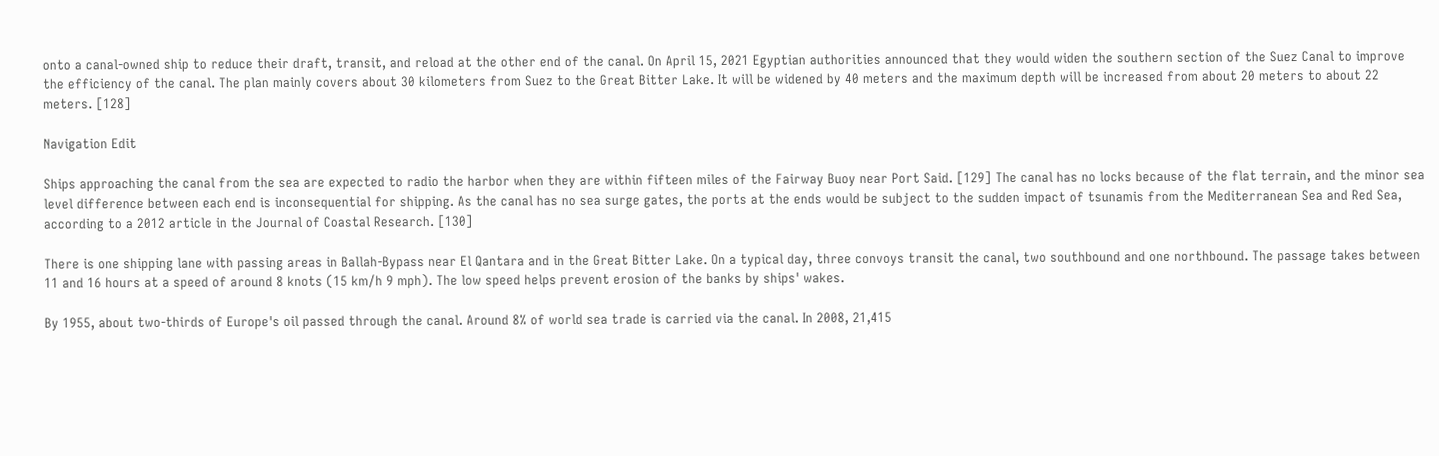onto a canal-owned ship to reduce their draft, transit, and reload at the other end of the canal. On April 15, 2021 Egyptian authorities announced that they would widen the southern section of the Suez Canal to improve the efficiency of the canal. The plan mainly covers about 30 kilometers from Suez to the Great Bitter Lake. It will be widened by 40 meters and the maximum depth will be increased from about 20 meters to about 22 meters. [128]

Navigation Edit

Ships approaching the canal from the sea are expected to radio the harbor when they are within fifteen miles of the Fairway Buoy near Port Said. [129] The canal has no locks because of the flat terrain, and the minor sea level difference between each end is inconsequential for shipping. As the canal has no sea surge gates, the ports at the ends would be subject to the sudden impact of tsunamis from the Mediterranean Sea and Red Sea, according to a 2012 article in the Journal of Coastal Research. [130]

There is one shipping lane with passing areas in Ballah-Bypass near El Qantara and in the Great Bitter Lake. On a typical day, three convoys transit the canal, two southbound and one northbound. The passage takes between 11 and 16 hours at a speed of around 8 knots (15 km/h 9 mph). The low speed helps prevent erosion of the banks by ships' wakes.

By 1955, about two-thirds of Europe's oil passed through the canal. Around 8% of world sea trade is carried via the canal. In 2008, 21,415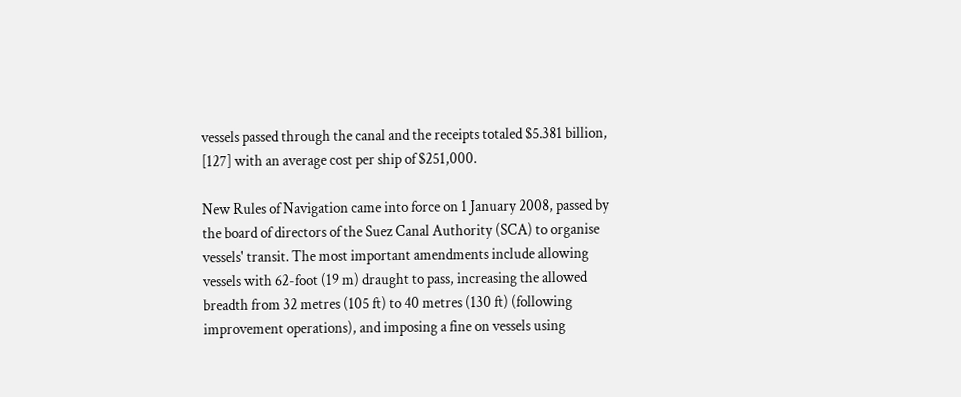vessels passed through the canal and the receipts totaled $5.381 billion, [127] with an average cost per ship of $251,000.

New Rules of Navigation came into force on 1 January 2008, passed by the board of directors of the Suez Canal Authority (SCA) to organise vessels' transit. The most important amendments include allowing vessels with 62-foot (19 m) draught to pass, increasing the allowed breadth from 32 metres (105 ft) to 40 metres (130 ft) (following improvement operations), and imposing a fine on vessels using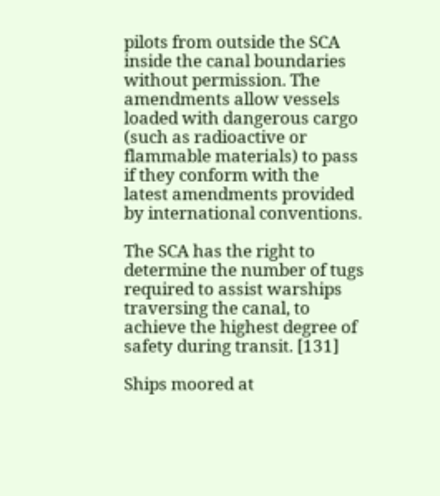pilots from outside the SCA inside the canal boundaries without permission. The amendments allow vessels loaded with dangerous cargo (such as radioactive or flammable materials) to pass if they conform with the latest amendments provided by international conventions.

The SCA has the right to determine the number of tugs required to assist warships traversing the canal, to achieve the highest degree of safety during transit. [131]

Ships moored at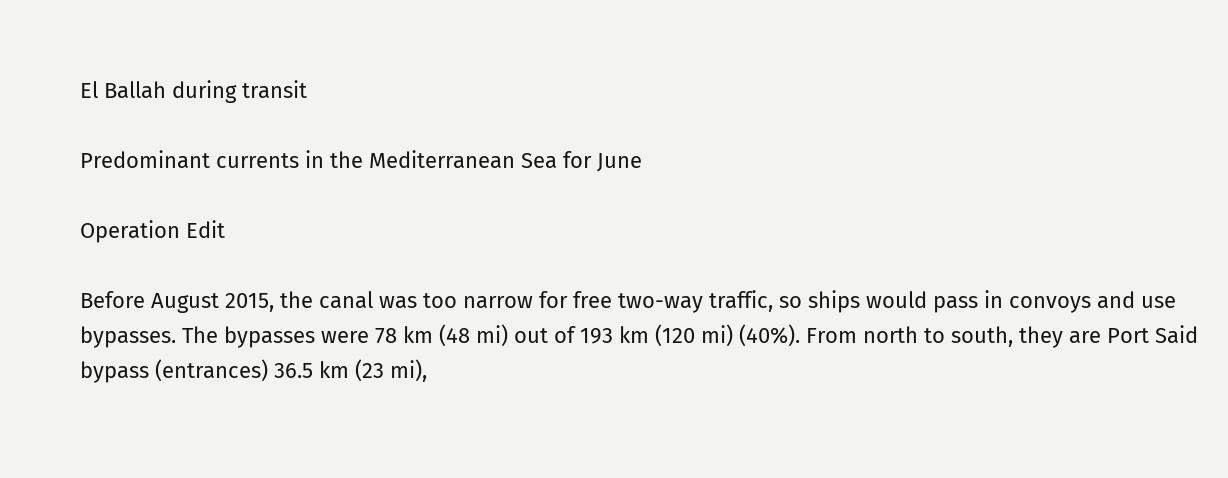El Ballah during transit

Predominant currents in the Mediterranean Sea for June

Operation Edit

Before August 2015, the canal was too narrow for free two-way traffic, so ships would pass in convoys and use bypasses. The bypasses were 78 km (48 mi) out of 193 km (120 mi) (40%). From north to south, they are Port Said bypass (entrances) 36.5 km (23 mi),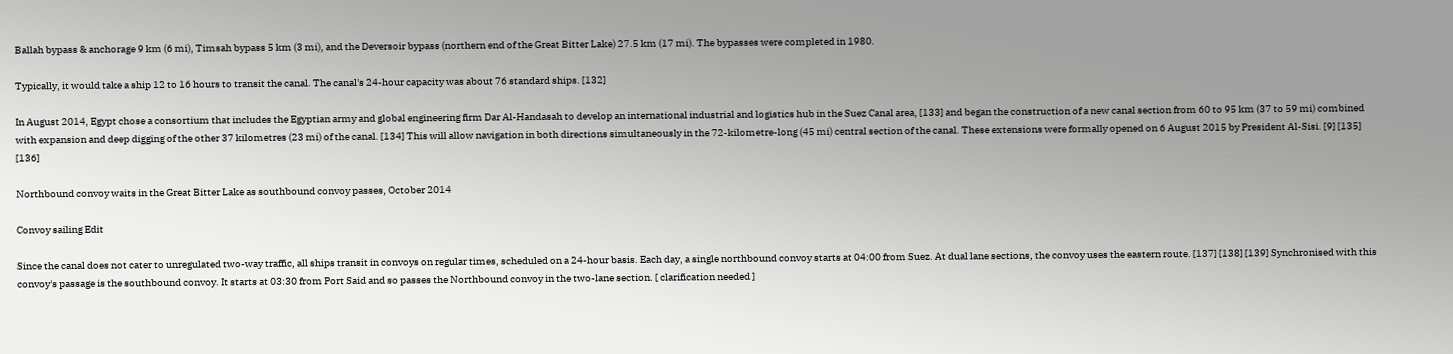Ballah bypass & anchorage 9 km (6 mi), Timsah bypass 5 km (3 mi), and the Deversoir bypass (northern end of the Great Bitter Lake) 27.5 km (17 mi). The bypasses were completed in 1980.

Typically, it would take a ship 12 to 16 hours to transit the canal. The canal's 24-hour capacity was about 76 standard ships. [132]

In August 2014, Egypt chose a consortium that includes the Egyptian army and global engineering firm Dar Al-Handasah to develop an international industrial and logistics hub in the Suez Canal area, [133] and began the construction of a new canal section from 60 to 95 km (37 to 59 mi) combined with expansion and deep digging of the other 37 kilometres (23 mi) of the canal. [134] This will allow navigation in both directions simultaneously in the 72-kilometre-long (45 mi) central section of the canal. These extensions were formally opened on 6 August 2015 by President Al-Sisi. [9] [135] [136]

Northbound convoy waits in the Great Bitter Lake as southbound convoy passes, October 2014

Convoy sailing Edit

Since the canal does not cater to unregulated two-way traffic, all ships transit in convoys on regular times, scheduled on a 24-hour basis. Each day, a single northbound convoy starts at 04:00 from Suez. At dual lane sections, the convoy uses the eastern route. [137] [138] [139] Synchronised with this convoy's passage is the southbound convoy. It starts at 03:30 from Port Said and so passes the Northbound convoy in the two-lane section. [ clarification needed ]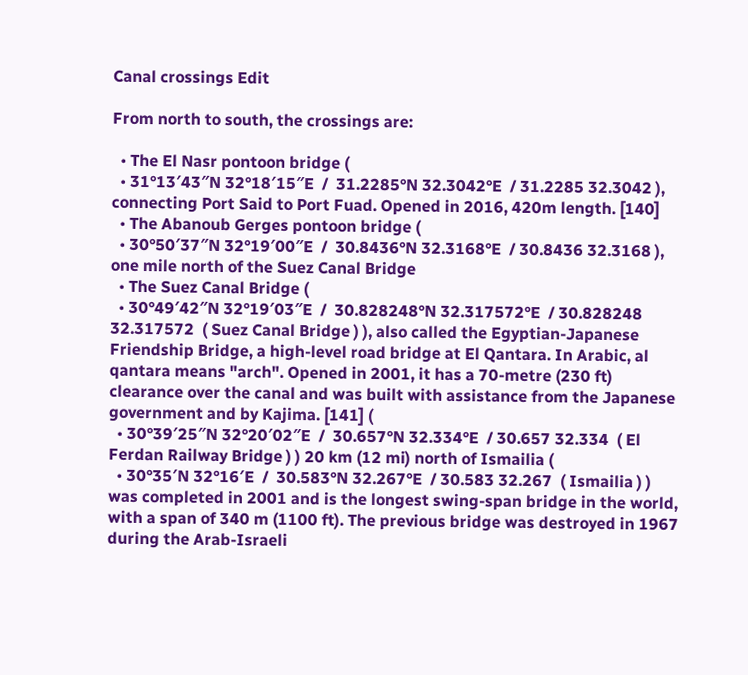Canal crossings Edit

From north to south, the crossings are:

  • The El Nasr pontoon bridge (
  • 31°13′43″N 32°18′15″E  /  31.2285°N 32.3042°E  / 31.2285 32.3042 ), connecting Port Said to Port Fuad. Opened in 2016, 420m length. [140]
  • The Abanoub Gerges pontoon bridge (
  • 30°50′37″N 32°19′00″E  /  30.8436°N 32.3168°E  / 30.8436 32.3168 ), one mile north of the Suez Canal Bridge
  • The Suez Canal Bridge (
  • 30°49′42″N 32°19′03″E  /  30.828248°N 32.317572°E  / 30.828248 32.317572  ( Suez Canal Bridge ) ), also called the Egyptian-Japanese Friendship Bridge, a high-level road bridge at El Qantara. In Arabic, al qantara means "arch". Opened in 2001, it has a 70-metre (230 ft) clearance over the canal and was built with assistance from the Japanese government and by Kajima. [141] (
  • 30°39′25″N 32°20′02″E  /  30.657°N 32.334°E  / 30.657 32.334  ( El Ferdan Railway Bridge ) ) 20 km (12 mi) north of Ismailia (
  • 30°35′N 32°16′E  /  30.583°N 32.267°E  / 30.583 32.267  ( Ismailia ) ) was completed in 2001 and is the longest swing-span bridge in the world, with a span of 340 m (1100 ft). The previous bridge was destroyed in 1967 during the Arab-Israeli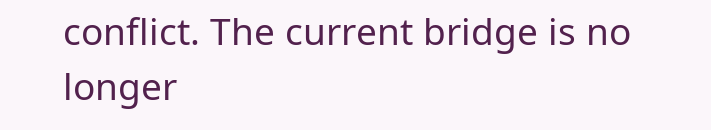conflict. The current bridge is no longer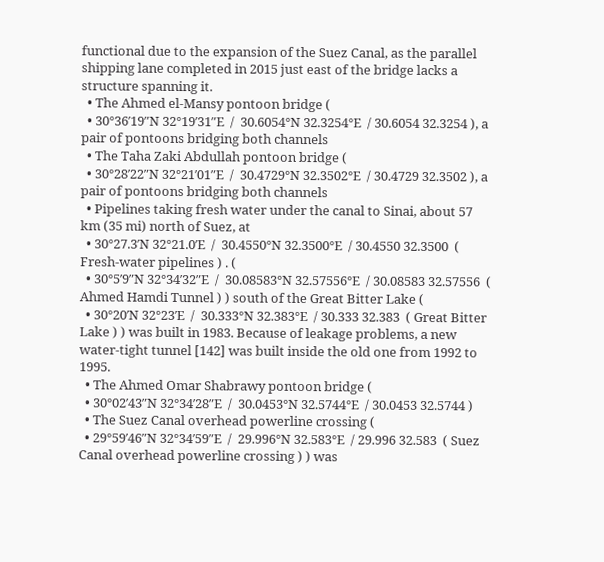functional due to the expansion of the Suez Canal, as the parallel shipping lane completed in 2015 just east of the bridge lacks a structure spanning it.
  • The Ahmed el-Mansy pontoon bridge (
  • 30°36′19″N 32°19′31″E  /  30.6054°N 32.3254°E  / 30.6054 32.3254 ), a pair of pontoons bridging both channels
  • The Taha Zaki Abdullah pontoon bridge (
  • 30°28′22″N 32°21′01″E  /  30.4729°N 32.3502°E  / 30.4729 32.3502 ), a pair of pontoons bridging both channels
  • Pipelines taking fresh water under the canal to Sinai, about 57 km (35 mi) north of Suez, at
  • 30°27.3′N 32°21.0′E  /  30.4550°N 32.3500°E  / 30.4550 32.3500  ( Fresh-water pipelines ) . (
  • 30°5′9″N 32°34′32″E  /  30.08583°N 32.57556°E  / 30.08583 32.57556  ( Ahmed Hamdi Tunnel ) ) south of the Great Bitter Lake (
  • 30°20′N 32°23′E  /  30.333°N 32.383°E  / 30.333 32.383  ( Great Bitter Lake ) ) was built in 1983. Because of leakage problems, a new water-tight tunnel [142] was built inside the old one from 1992 to 1995.
  • The Ahmed Omar Shabrawy pontoon bridge (
  • 30°02′43″N 32°34′28″E  /  30.0453°N 32.5744°E  / 30.0453 32.5744 )
  • The Suez Canal overhead powerline crossing (
  • 29°59′46″N 32°34′59″E  /  29.996°N 32.583°E  / 29.996 32.583  ( Suez Canal overhead powerline crossing ) ) was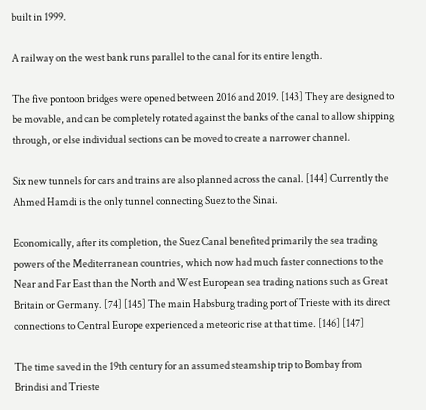built in 1999.

A railway on the west bank runs parallel to the canal for its entire length.

The five pontoon bridges were opened between 2016 and 2019. [143] They are designed to be movable, and can be completely rotated against the banks of the canal to allow shipping through, or else individual sections can be moved to create a narrower channel.

Six new tunnels for cars and trains are also planned across the canal. [144] Currently the Ahmed Hamdi is the only tunnel connecting Suez to the Sinai.

Economically, after its completion, the Suez Canal benefited primarily the sea trading powers of the Mediterranean countries, which now had much faster connections to the Near and Far East than the North and West European sea trading nations such as Great Britain or Germany. [74] [145] The main Habsburg trading port of Trieste with its direct connections to Central Europe experienced a meteoric rise at that time. [146] [147]

The time saved in the 19th century for an assumed steamship trip to Bombay from Brindisi and Trieste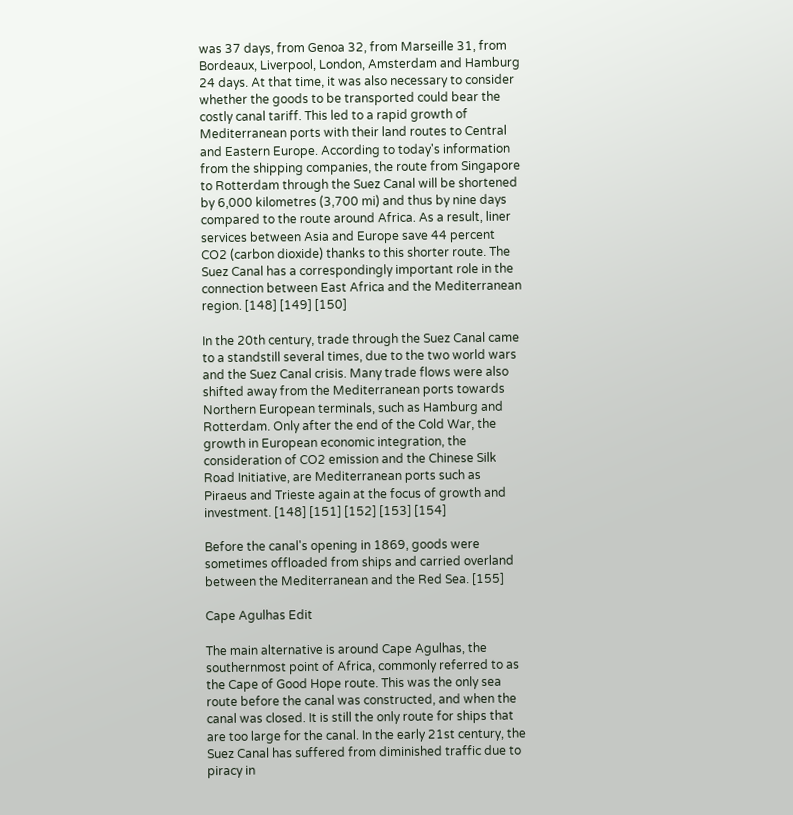was 37 days, from Genoa 32, from Marseille 31, from Bordeaux, Liverpool, London, Amsterdam and Hamburg 24 days. At that time, it was also necessary to consider whether the goods to be transported could bear the costly canal tariff. This led to a rapid growth of Mediterranean ports with their land routes to Central and Eastern Europe. According to today's information from the shipping companies, the route from Singapore to Rotterdam through the Suez Canal will be shortened by 6,000 kilometres (3,700 mi) and thus by nine days compared to the route around Africa. As a result, liner services between Asia and Europe save 44 percent CO2 (carbon dioxide) thanks to this shorter route. The Suez Canal has a correspondingly important role in the connection between East Africa and the Mediterranean region. [148] [149] [150]

In the 20th century, trade through the Suez Canal came to a standstill several times, due to the two world wars and the Suez Canal crisis. Many trade flows were also shifted away from the Mediterranean ports towards Northern European terminals, such as Hamburg and Rotterdam. Only after the end of the Cold War, the growth in European economic integration, the consideration of CO2 emission and the Chinese Silk Road Initiative, are Mediterranean ports such as Piraeus and Trieste again at the focus of growth and investment. [148] [151] [152] [153] [154]

Before the canal's opening in 1869, goods were sometimes offloaded from ships and carried overland between the Mediterranean and the Red Sea. [155]

Cape Agulhas Edit

The main alternative is around Cape Agulhas, the southernmost point of Africa, commonly referred to as the Cape of Good Hope route. This was the only sea route before the canal was constructed, and when the canal was closed. It is still the only route for ships that are too large for the canal. In the early 21st century, the Suez Canal has suffered from diminished traffic due to piracy in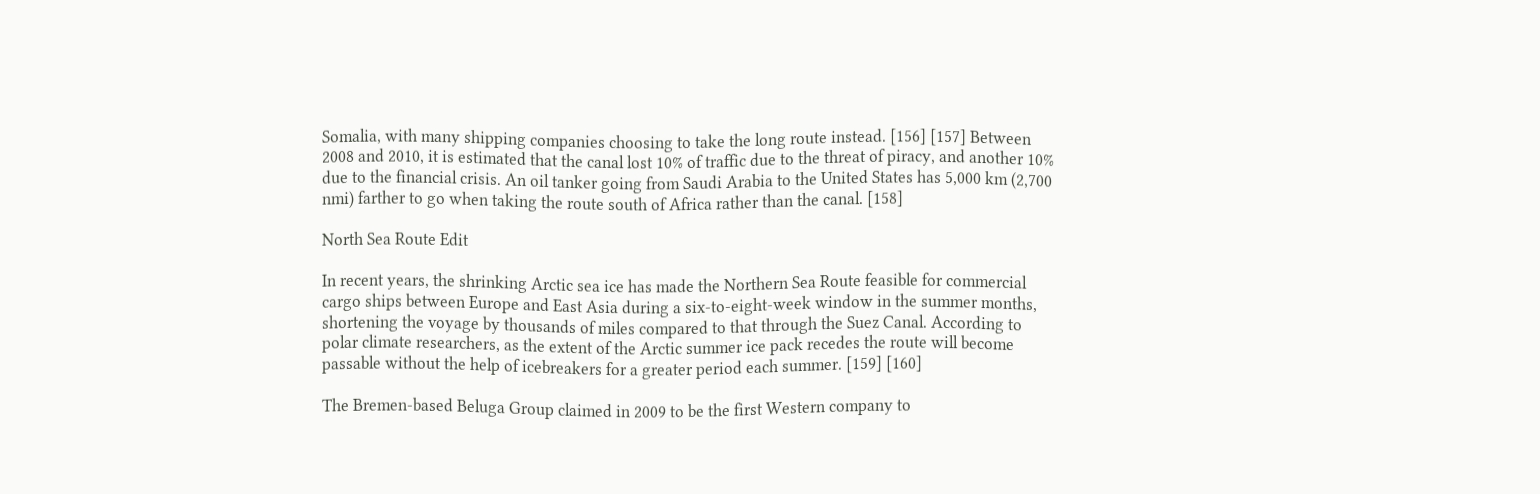Somalia, with many shipping companies choosing to take the long route instead. [156] [157] Between 2008 and 2010, it is estimated that the canal lost 10% of traffic due to the threat of piracy, and another 10% due to the financial crisis. An oil tanker going from Saudi Arabia to the United States has 5,000 km (2,700 nmi) farther to go when taking the route south of Africa rather than the canal. [158]

North Sea Route Edit

In recent years, the shrinking Arctic sea ice has made the Northern Sea Route feasible for commercial cargo ships between Europe and East Asia during a six-to-eight-week window in the summer months, shortening the voyage by thousands of miles compared to that through the Suez Canal. According to polar climate researchers, as the extent of the Arctic summer ice pack recedes the route will become passable without the help of icebreakers for a greater period each summer. [159] [160]

The Bremen-based Beluga Group claimed in 2009 to be the first Western company to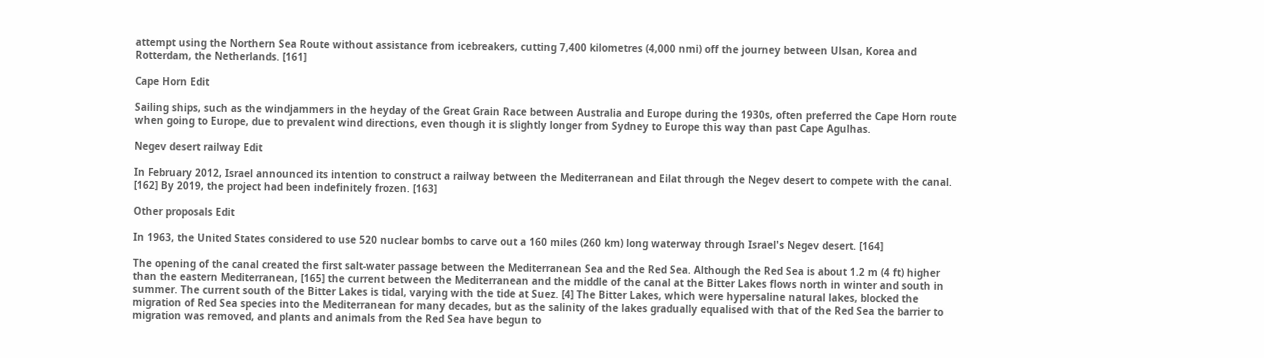attempt using the Northern Sea Route without assistance from icebreakers, cutting 7,400 kilometres (4,000 nmi) off the journey between Ulsan, Korea and Rotterdam, the Netherlands. [161]

Cape Horn Edit

Sailing ships, such as the windjammers in the heyday of the Great Grain Race between Australia and Europe during the 1930s, often preferred the Cape Horn route when going to Europe, due to prevalent wind directions, even though it is slightly longer from Sydney to Europe this way than past Cape Agulhas.

Negev desert railway Edit

In February 2012, Israel announced its intention to construct a railway between the Mediterranean and Eilat through the Negev desert to compete with the canal. [162] By 2019, the project had been indefinitely frozen. [163]

Other proposals Edit

In 1963, the United States considered to use 520 nuclear bombs to carve out a 160 miles (260 km) long waterway through Israel's Negev desert. [164]

The opening of the canal created the first salt-water passage between the Mediterranean Sea and the Red Sea. Although the Red Sea is about 1.2 m (4 ft) higher than the eastern Mediterranean, [165] the current between the Mediterranean and the middle of the canal at the Bitter Lakes flows north in winter and south in summer. The current south of the Bitter Lakes is tidal, varying with the tide at Suez. [4] The Bitter Lakes, which were hypersaline natural lakes, blocked the migration of Red Sea species into the Mediterranean for many decades, but as the salinity of the lakes gradually equalised with that of the Red Sea the barrier to migration was removed, and plants and animals from the Red Sea have begun to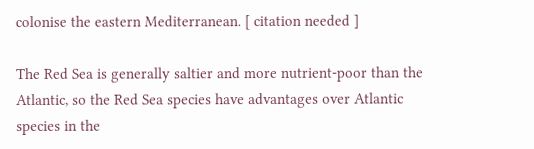colonise the eastern Mediterranean. [ citation needed ]

The Red Sea is generally saltier and more nutrient-poor than the Atlantic, so the Red Sea species have advantages over Atlantic species in the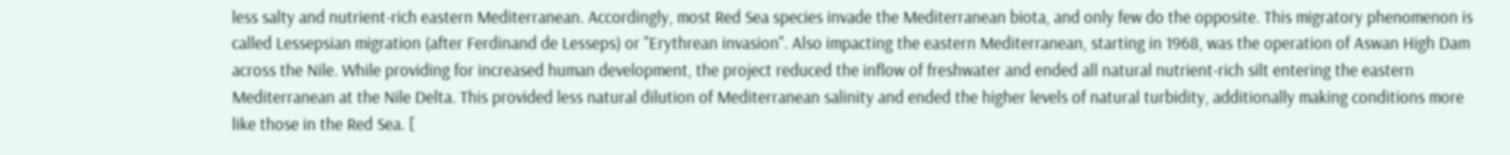less salty and nutrient-rich eastern Mediterranean. Accordingly, most Red Sea species invade the Mediterranean biota, and only few do the opposite. This migratory phenomenon is called Lessepsian migration (after Ferdinand de Lesseps) or "Erythrean invasion". Also impacting the eastern Mediterranean, starting in 1968, was the operation of Aswan High Dam across the Nile. While providing for increased human development, the project reduced the inflow of freshwater and ended all natural nutrient-rich silt entering the eastern Mediterranean at the Nile Delta. This provided less natural dilution of Mediterranean salinity and ended the higher levels of natural turbidity, additionally making conditions more like those in the Red Sea. [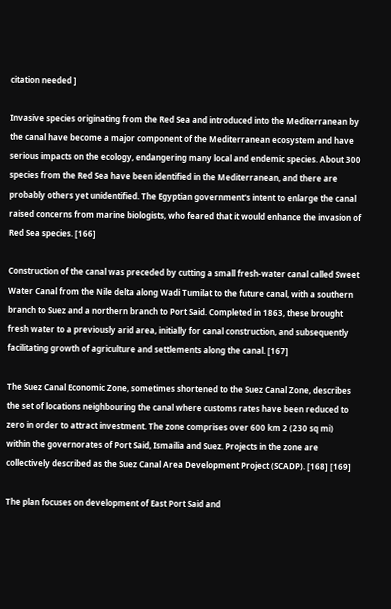citation needed ]

Invasive species originating from the Red Sea and introduced into the Mediterranean by the canal have become a major component of the Mediterranean ecosystem and have serious impacts on the ecology, endangering many local and endemic species. About 300 species from the Red Sea have been identified in the Mediterranean, and there are probably others yet unidentified. The Egyptian government's intent to enlarge the canal raised concerns from marine biologists, who feared that it would enhance the invasion of Red Sea species. [166]

Construction of the canal was preceded by cutting a small fresh-water canal called Sweet Water Canal from the Nile delta along Wadi Tumilat to the future canal, with a southern branch to Suez and a northern branch to Port Said. Completed in 1863, these brought fresh water to a previously arid area, initially for canal construction, and subsequently facilitating growth of agriculture and settlements along the canal. [167]

The Suez Canal Economic Zone, sometimes shortened to the Suez Canal Zone, describes the set of locations neighbouring the canal where customs rates have been reduced to zero in order to attract investment. The zone comprises over 600 km 2 (230 sq mi) within the governorates of Port Said, Ismailia and Suez. Projects in the zone are collectively described as the Suez Canal Area Development Project (SCADP). [168] [169]

The plan focuses on development of East Port Said and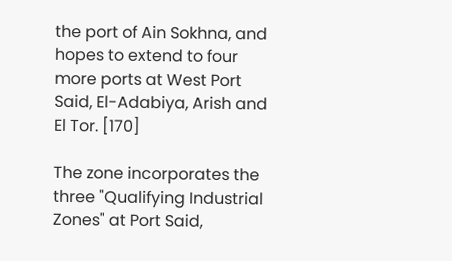the port of Ain Sokhna, and hopes to extend to four more ports at West Port Said, El-Adabiya, Arish and El Tor. [170]

The zone incorporates the three "Qualifying Industrial Zones" at Port Said,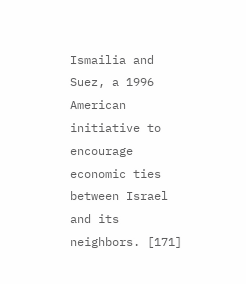Ismailia and Suez, a 1996 American initiative to encourage economic ties between Israel and its neighbors. [171]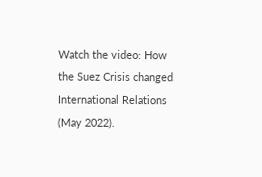Watch the video: How the Suez Crisis changed International Relations (May 2022).